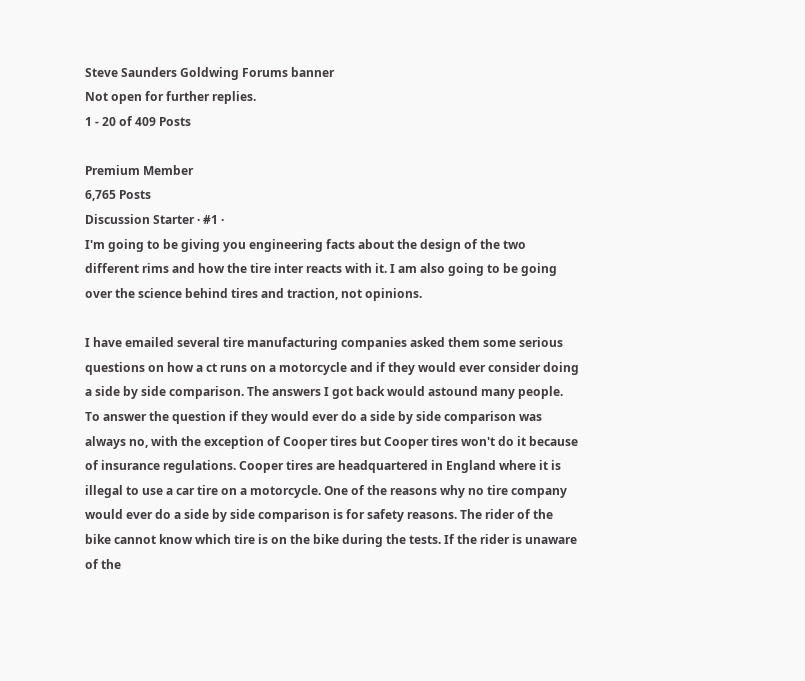Steve Saunders Goldwing Forums banner
Not open for further replies.
1 - 20 of 409 Posts

Premium Member
6,765 Posts
Discussion Starter · #1 ·
I'm going to be giving you engineering facts about the design of the two different rims and how the tire inter reacts with it. I am also going to be going over the science behind tires and traction, not opinions.

I have emailed several tire manufacturing companies asked them some serious questions on how a ct runs on a motorcycle and if they would ever consider doing a side by side comparison. The answers I got back would astound many people. To answer the question if they would ever do a side by side comparison was always no, with the exception of Cooper tires but Cooper tires won't do it because of insurance regulations. Cooper tires are headquartered in England where it is illegal to use a car tire on a motorcycle. One of the reasons why no tire company would ever do a side by side comparison is for safety reasons. The rider of the bike cannot know which tire is on the bike during the tests. If the rider is unaware of the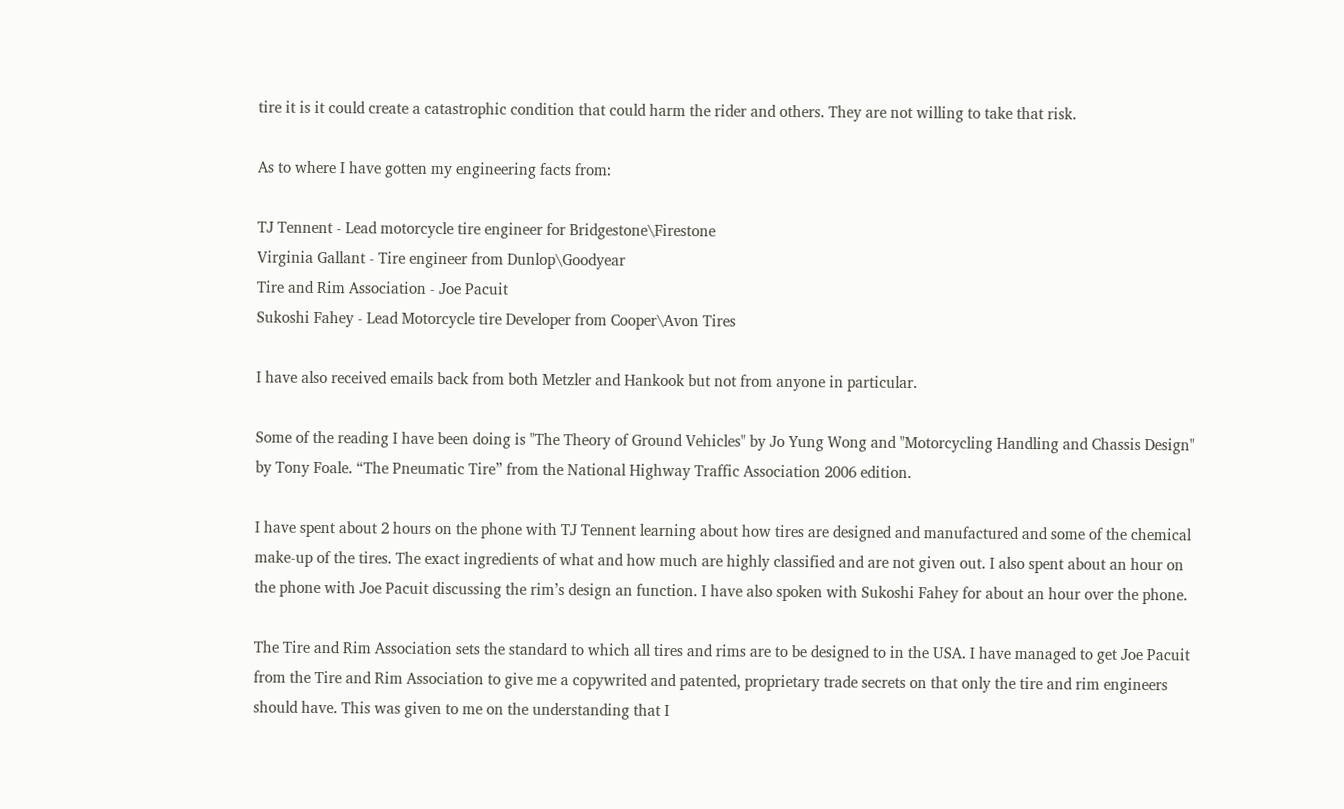tire it is it could create a catastrophic condition that could harm the rider and others. They are not willing to take that risk.

As to where I have gotten my engineering facts from:

TJ Tennent - Lead motorcycle tire engineer for Bridgestone\Firestone
Virginia Gallant - Tire engineer from Dunlop\Goodyear
Tire and Rim Association - Joe Pacuit
Sukoshi Fahey - Lead Motorcycle tire Developer from Cooper\Avon Tires

I have also received emails back from both Metzler and Hankook but not from anyone in particular.

Some of the reading I have been doing is "The Theory of Ground Vehicles" by Jo Yung Wong and "Motorcycling Handling and Chassis Design" by Tony Foale. “The Pneumatic Tire” from the National Highway Traffic Association 2006 edition.

I have spent about 2 hours on the phone with TJ Tennent learning about how tires are designed and manufactured and some of the chemical make-up of the tires. The exact ingredients of what and how much are highly classified and are not given out. I also spent about an hour on the phone with Joe Pacuit discussing the rim’s design an function. I have also spoken with Sukoshi Fahey for about an hour over the phone.

The Tire and Rim Association sets the standard to which all tires and rims are to be designed to in the USA. I have managed to get Joe Pacuit from the Tire and Rim Association to give me a copywrited and patented, proprietary trade secrets on that only the tire and rim engineers should have. This was given to me on the understanding that I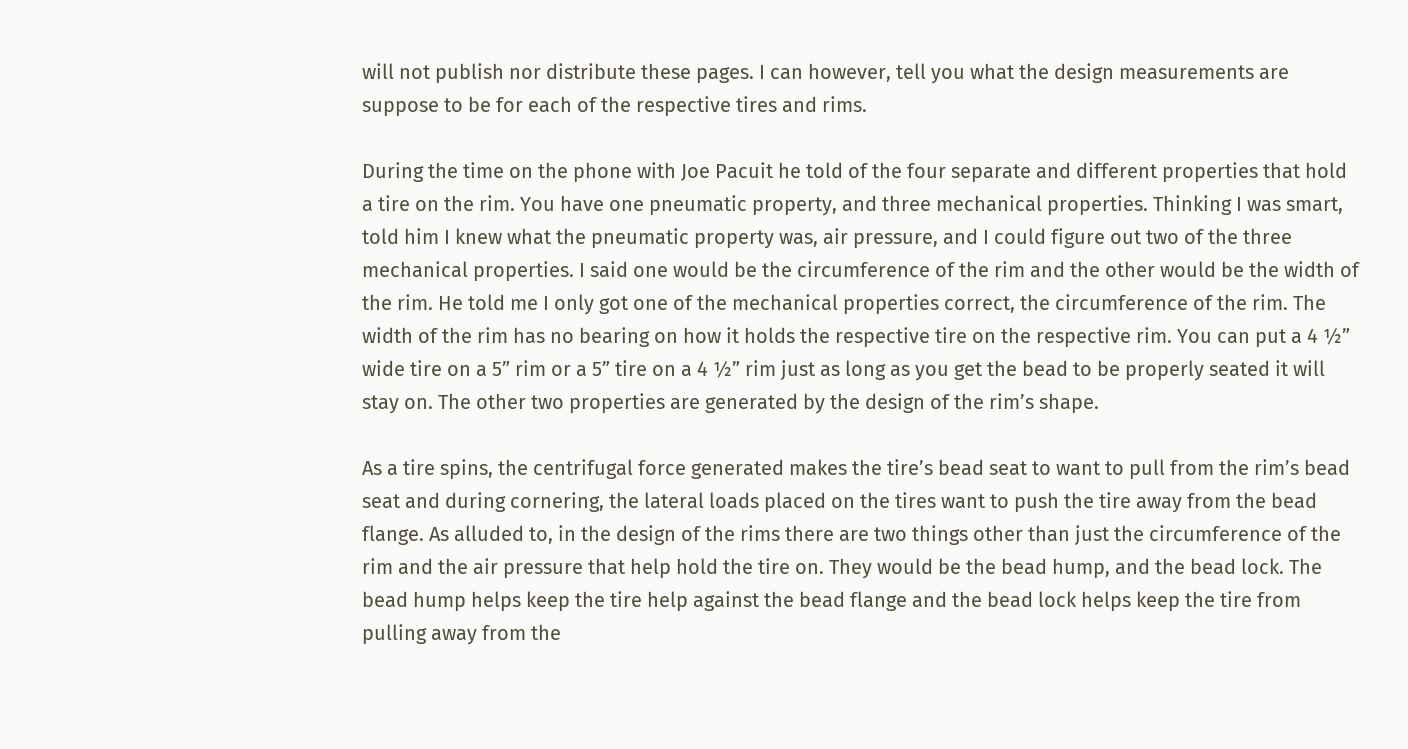will not publish nor distribute these pages. I can however, tell you what the design measurements are suppose to be for each of the respective tires and rims.

During the time on the phone with Joe Pacuit he told of the four separate and different properties that hold a tire on the rim. You have one pneumatic property, and three mechanical properties. Thinking I was smart, told him I knew what the pneumatic property was, air pressure, and I could figure out two of the three mechanical properties. I said one would be the circumference of the rim and the other would be the width of the rim. He told me I only got one of the mechanical properties correct, the circumference of the rim. The width of the rim has no bearing on how it holds the respective tire on the respective rim. You can put a 4 ½” wide tire on a 5” rim or a 5” tire on a 4 ½” rim just as long as you get the bead to be properly seated it will stay on. The other two properties are generated by the design of the rim’s shape.

As a tire spins, the centrifugal force generated makes the tire’s bead seat to want to pull from the rim’s bead seat and during cornering, the lateral loads placed on the tires want to push the tire away from the bead flange. As alluded to, in the design of the rims there are two things other than just the circumference of the rim and the air pressure that help hold the tire on. They would be the bead hump, and the bead lock. The bead hump helps keep the tire help against the bead flange and the bead lock helps keep the tire from pulling away from the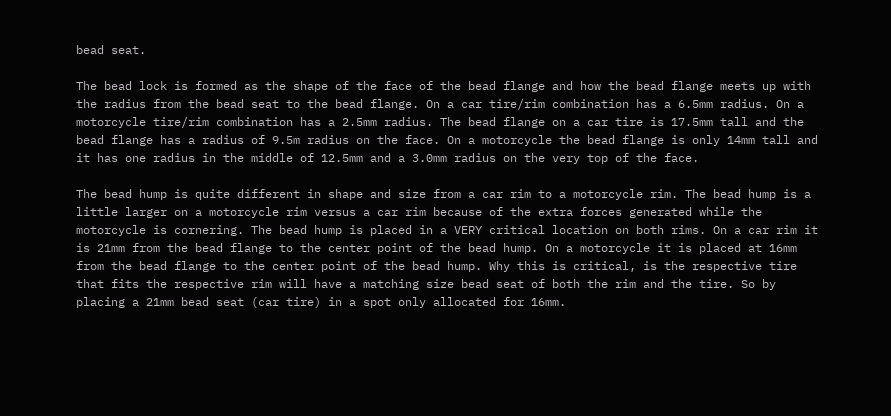bead seat.

The bead lock is formed as the shape of the face of the bead flange and how the bead flange meets up with the radius from the bead seat to the bead flange. On a car tire/rim combination has a 6.5mm radius. On a motorcycle tire/rim combination has a 2.5mm radius. The bead flange on a car tire is 17.5mm tall and the bead flange has a radius of 9.5m radius on the face. On a motorcycle the bead flange is only 14mm tall and it has one radius in the middle of 12.5mm and a 3.0mm radius on the very top of the face.

The bead hump is quite different in shape and size from a car rim to a motorcycle rim. The bead hump is a little larger on a motorcycle rim versus a car rim because of the extra forces generated while the motorcycle is cornering. The bead hump is placed in a VERY critical location on both rims. On a car rim it is 21mm from the bead flange to the center point of the bead hump. On a motorcycle it is placed at 16mm from the bead flange to the center point of the bead hump. Why this is critical, is the respective tire that fits the respective rim will have a matching size bead seat of both the rim and the tire. So by placing a 21mm bead seat (car tire) in a spot only allocated for 16mm.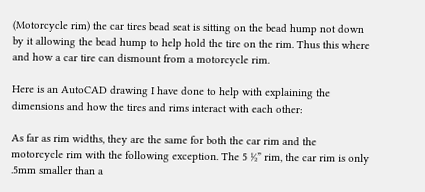(Motorcycle rim) the car tires bead seat is sitting on the bead hump not down by it allowing the bead hump to help hold the tire on the rim. Thus this where and how a car tire can dismount from a motorcycle rim.

Here is an AutoCAD drawing I have done to help with explaining the dimensions and how the tires and rims interact with each other:

As far as rim widths, they are the same for both the car rim and the motorcycle rim with the following exception. The 5 ½” rim, the car rim is only .5mm smaller than a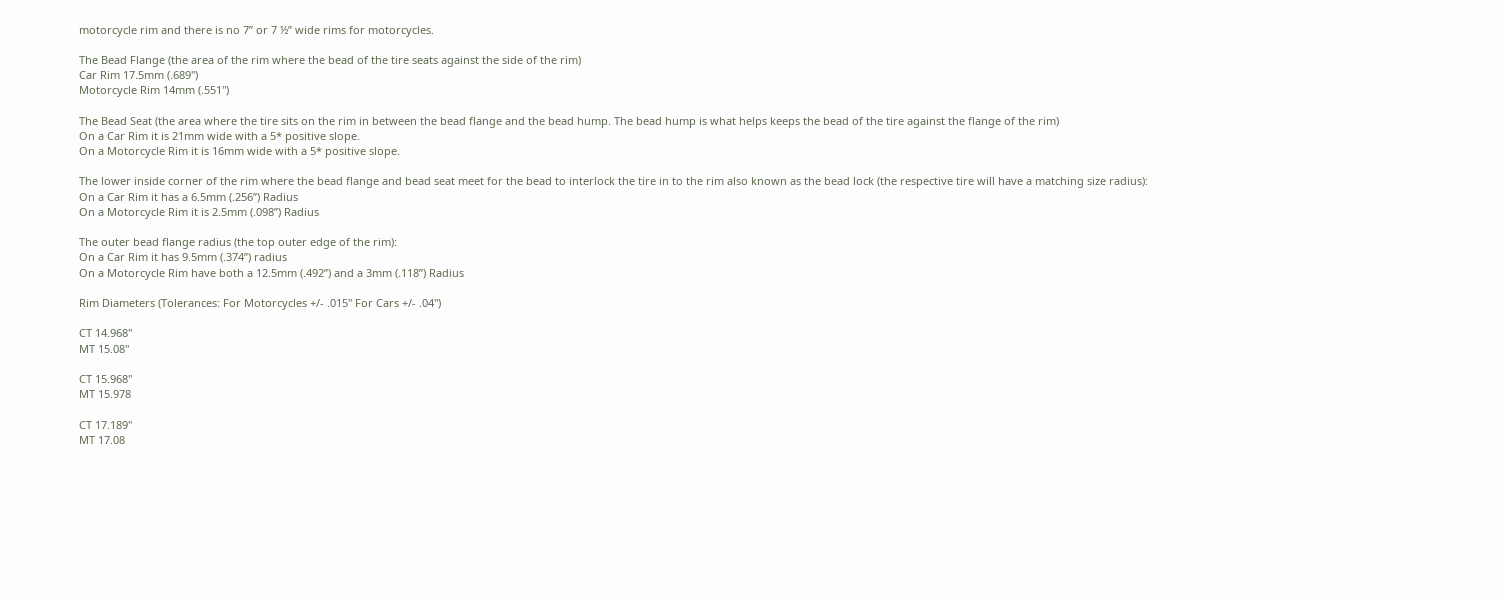motorcycle rim and there is no 7” or 7 ½” wide rims for motorcycles.

The Bead Flange (the area of the rim where the bead of the tire seats against the side of the rim)
Car Rim 17.5mm (.689")
Motorcycle Rim 14mm (.551")

The Bead Seat (the area where the tire sits on the rim in between the bead flange and the bead hump. The bead hump is what helps keeps the bead of the tire against the flange of the rim)
On a Car Rim it is 21mm wide with a 5* positive slope.
On a Motorcycle Rim it is 16mm wide with a 5* positive slope.

The lower inside corner of the rim where the bead flange and bead seat meet for the bead to interlock the tire in to the rim also known as the bead lock (the respective tire will have a matching size radius):
On a Car Rim it has a 6.5mm (.256”) Radius
On a Motorcycle Rim it is 2.5mm (.098”) Radius

The outer bead flange radius (the top outer edge of the rim):
On a Car Rim it has 9.5mm (.374”) radius
On a Motorcycle Rim have both a 12.5mm (.492”) and a 3mm (.118”) Radius

Rim Diameters (Tolerances: For Motorcycles +/- .015" For Cars +/- .04")

CT 14.968"
MT 15.08"

CT 15.968"
MT 15.978

CT 17.189"
MT 17.08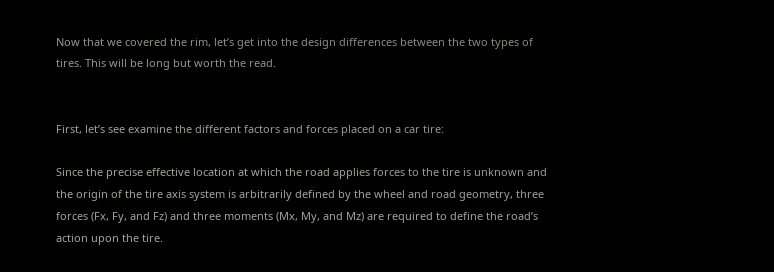Now that we covered the rim, let’s get into the design differences between the two types of tires. This will be long but worth the read.


First, let’s see examine the different factors and forces placed on a car tire:

Since the precise effective location at which the road applies forces to the tire is unknown and the origin of the tire axis system is arbitrarily defined by the wheel and road geometry, three forces (Fx, Fy, and Fz) and three moments (Mx, My, and Mz) are required to define the road’s action upon the tire.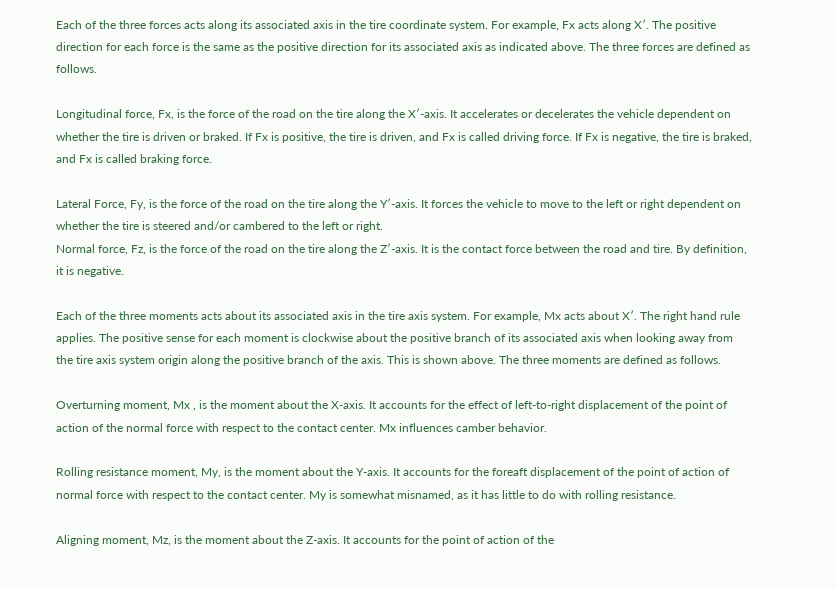Each of the three forces acts along its associated axis in the tire coordinate system. For example, Fx acts along X′. The positive direction for each force is the same as the positive direction for its associated axis as indicated above. The three forces are defined as follows.

Longitudinal force, Fx, is the force of the road on the tire along the X′-axis. It accelerates or decelerates the vehicle dependent on whether the tire is driven or braked. If Fx is positive, the tire is driven, and Fx is called driving force. If Fx is negative, the tire is braked, and Fx is called braking force.

Lateral Force, Fy, is the force of the road on the tire along the Y′-axis. It forces the vehicle to move to the left or right dependent on whether the tire is steered and/or cambered to the left or right.
Normal force, Fz, is the force of the road on the tire along the Z′-axis. It is the contact force between the road and tire. By definition, it is negative.

Each of the three moments acts about its associated axis in the tire axis system. For example, Mx acts about X′. The right hand rule applies. The positive sense for each moment is clockwise about the positive branch of its associated axis when looking away from the tire axis system origin along the positive branch of the axis. This is shown above. The three moments are defined as follows.

Overturning moment, Mx , is the moment about the X-axis. It accounts for the effect of left-to-right displacement of the point of action of the normal force with respect to the contact center. Mx influences camber behavior.

Rolling resistance moment, My, is the moment about the Y-axis. It accounts for the foreaft displacement of the point of action of normal force with respect to the contact center. My is somewhat misnamed, as it has little to do with rolling resistance.

Aligning moment, Mz, is the moment about the Z-axis. It accounts for the point of action of the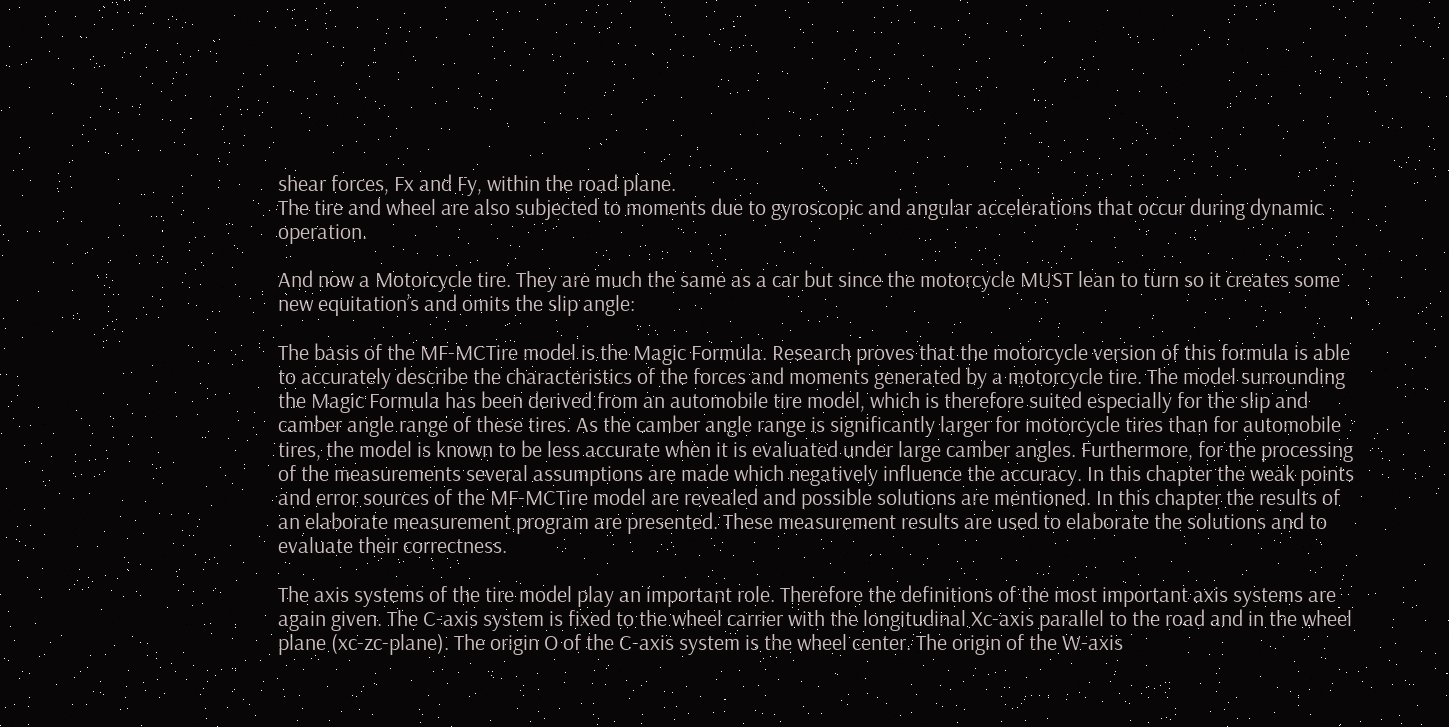shear forces, Fx and Fy, within the road plane.
The tire and wheel are also subjected to moments due to gyroscopic and angular accelerations that occur during dynamic operation.

And now a Motorcycle tire. They are much the same as a car but since the motorcycle MUST lean to turn so it creates some new equitation’s and omits the slip angle:

The basis of the MF-MCTire model is the Magic Formula. Research proves that the motorcycle version of this formula is able to accurately describe the characteristics of the forces and moments generated by a motorcycle tire. The model surrounding the Magic Formula has been derived from an automobile tire model, which is therefore suited especially for the slip and camber angle range of these tires. As the camber angle range is significantly larger for motorcycle tires than for automobile tires, the model is known to be less accurate when it is evaluated under large camber angles. Furthermore, for the processing of the measurements several assumptions are made which negatively influence the accuracy. In this chapter the weak points and error sources of the MF-MCTire model are revealed and possible solutions are mentioned. In this chapter the results of an elaborate measurement program are presented. These measurement results are used to elaborate the solutions and to evaluate their correctness.

The axis systems of the tire model play an important role. Therefore the definitions of the most important axis systems are again given. The C-axis system is fixed to the wheel carrier with the longitudinal Xc-axis parallel to the road and in the wheel plane (xc-zc-plane). The origin O of the C-axis system is the wheel center. The origin of the W-axis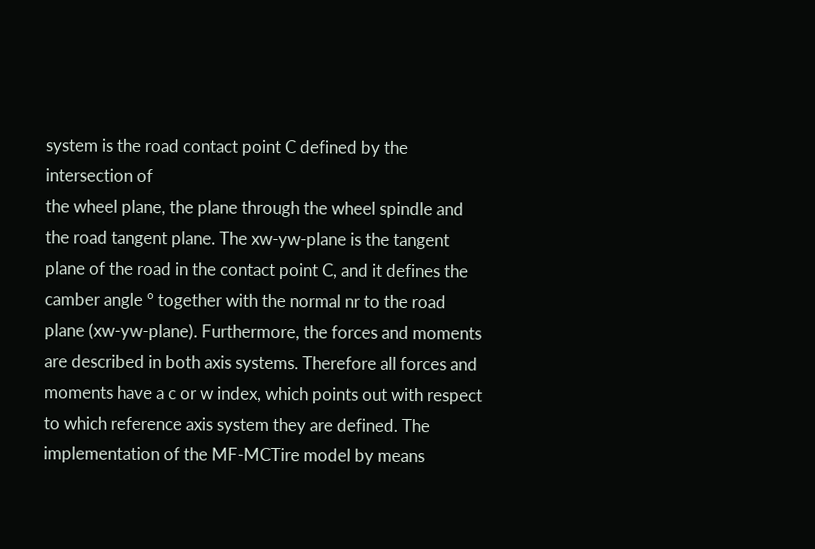system is the road contact point C defined by the intersection of
the wheel plane, the plane through the wheel spindle and the road tangent plane. The xw-yw-plane is the tangent plane of the road in the contact point C, and it defines the camber angle ° together with the normal nr to the road plane (xw-yw-plane). Furthermore, the forces and moments are described in both axis systems. Therefore all forces and moments have a c or w index, which points out with respect to which reference axis system they are defined. The implementation of the MF-MCTire model by means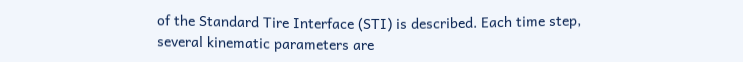of the Standard Tire Interface (STI) is described. Each time step, several kinematic parameters are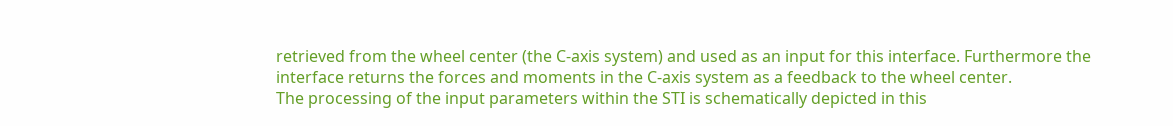retrieved from the wheel center (the C-axis system) and used as an input for this interface. Furthermore the interface returns the forces and moments in the C-axis system as a feedback to the wheel center.
The processing of the input parameters within the STI is schematically depicted in this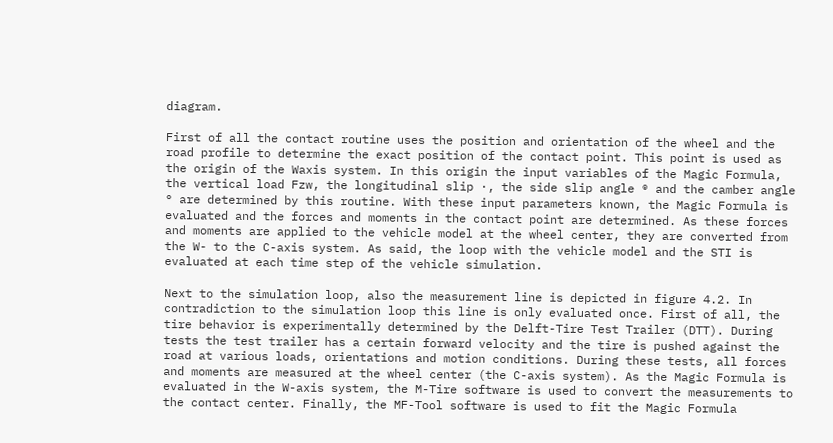diagram.

First of all the contact routine uses the position and orientation of the wheel and the road profile to determine the exact position of the contact point. This point is used as the origin of the Waxis system. In this origin the input variables of the Magic Formula, the vertical load Fzw, the longitudinal slip ·, the side slip angle ® and the camber angle ° are determined by this routine. With these input parameters known, the Magic Formula is evaluated and the forces and moments in the contact point are determined. As these forces and moments are applied to the vehicle model at the wheel center, they are converted from the W- to the C-axis system. As said, the loop with the vehicle model and the STI is evaluated at each time step of the vehicle simulation.

Next to the simulation loop, also the measurement line is depicted in figure 4.2. In contradiction to the simulation loop this line is only evaluated once. First of all, the tire behavior is experimentally determined by the Delft-Tire Test Trailer (DTT). During tests the test trailer has a certain forward velocity and the tire is pushed against the road at various loads, orientations and motion conditions. During these tests, all forces and moments are measured at the wheel center (the C-axis system). As the Magic Formula is evaluated in the W-axis system, the M-Tire software is used to convert the measurements to the contact center. Finally, the MF-Tool software is used to fit the Magic Formula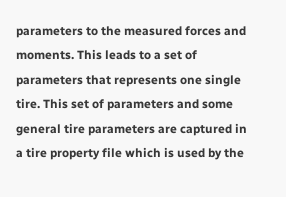parameters to the measured forces and moments. This leads to a set of parameters that represents one single tire. This set of parameters and some general tire parameters are captured in a tire property file which is used by the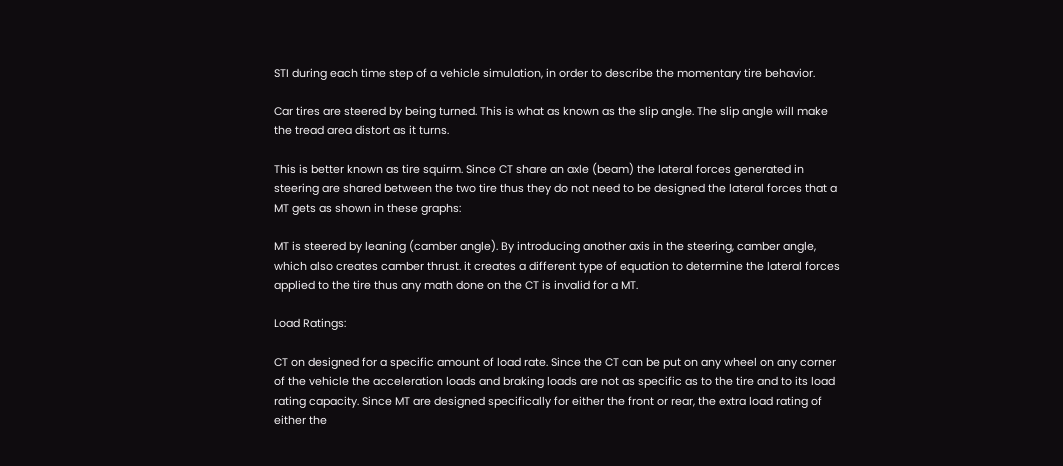STI during each time step of a vehicle simulation, in order to describe the momentary tire behavior.

Car tires are steered by being turned. This is what as known as the slip angle. The slip angle will make the tread area distort as it turns.

This is better known as tire squirm. Since CT share an axle (beam) the lateral forces generated in steering are shared between the two tire thus they do not need to be designed the lateral forces that a MT gets as shown in these graphs:

MT is steered by leaning (camber angle). By introducing another axis in the steering, camber angle, which also creates camber thrust. it creates a different type of equation to determine the lateral forces applied to the tire thus any math done on the CT is invalid for a MT.

Load Ratings:

CT on designed for a specific amount of load rate. Since the CT can be put on any wheel on any corner of the vehicle the acceleration loads and braking loads are not as specific as to the tire and to its load rating capacity. Since MT are designed specifically for either the front or rear, the extra load rating of either the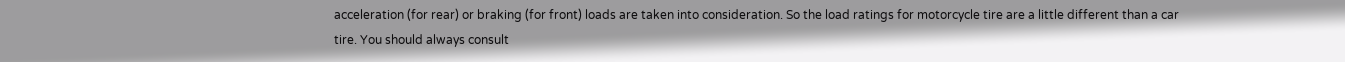acceleration (for rear) or braking (for front) loads are taken into consideration. So the load ratings for motorcycle tire are a little different than a car tire. You should always consult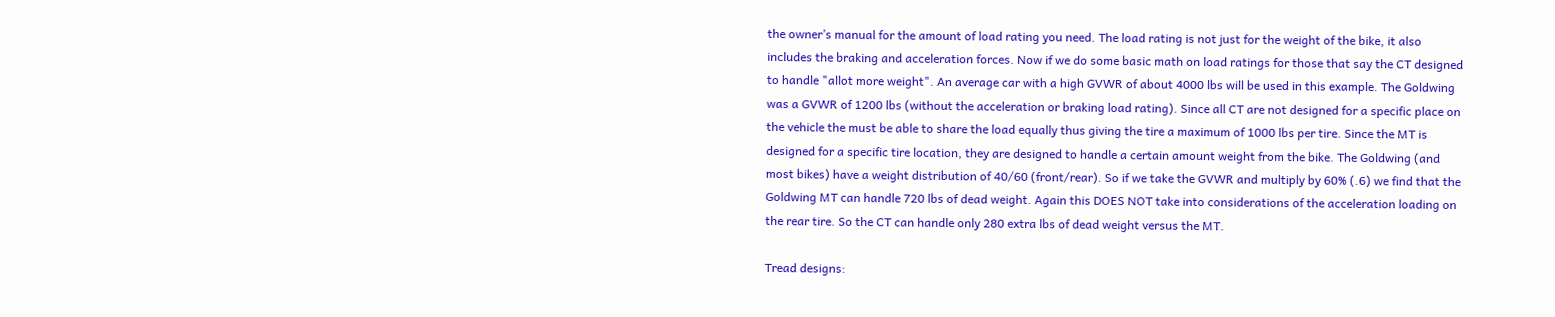the owner’s manual for the amount of load rating you need. The load rating is not just for the weight of the bike, it also includes the braking and acceleration forces. Now if we do some basic math on load ratings for those that say the CT designed to handle "allot more weight". An average car with a high GVWR of about 4000 lbs will be used in this example. The Goldwing was a GVWR of 1200 lbs (without the acceleration or braking load rating). Since all CT are not designed for a specific place on the vehicle the must be able to share the load equally thus giving the tire a maximum of 1000 lbs per tire. Since the MT is designed for a specific tire location, they are designed to handle a certain amount weight from the bike. The Goldwing (and most bikes) have a weight distribution of 40/60 (front/rear). So if we take the GVWR and multiply by 60% (.6) we find that the Goldwing MT can handle 720 lbs of dead weight. Again this DOES NOT take into considerations of the acceleration loading on the rear tire. So the CT can handle only 280 extra lbs of dead weight versus the MT.

Tread designs: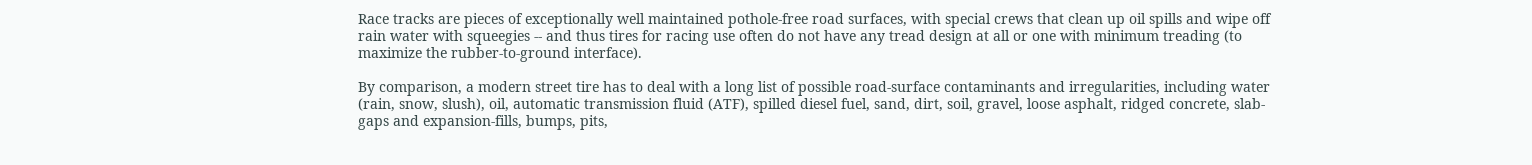Race tracks are pieces of exceptionally well maintained pothole-free road surfaces, with special crews that clean up oil spills and wipe off rain water with squeegies -- and thus tires for racing use often do not have any tread design at all or one with minimum treading (to maximize the rubber-to-ground interface).

By comparison, a modern street tire has to deal with a long list of possible road-surface contaminants and irregularities, including water (rain, snow, slush), oil, automatic transmission fluid (ATF), spilled diesel fuel, sand, dirt, soil, gravel, loose asphalt, ridged concrete, slab-gaps and expansion-fills, bumps, pits,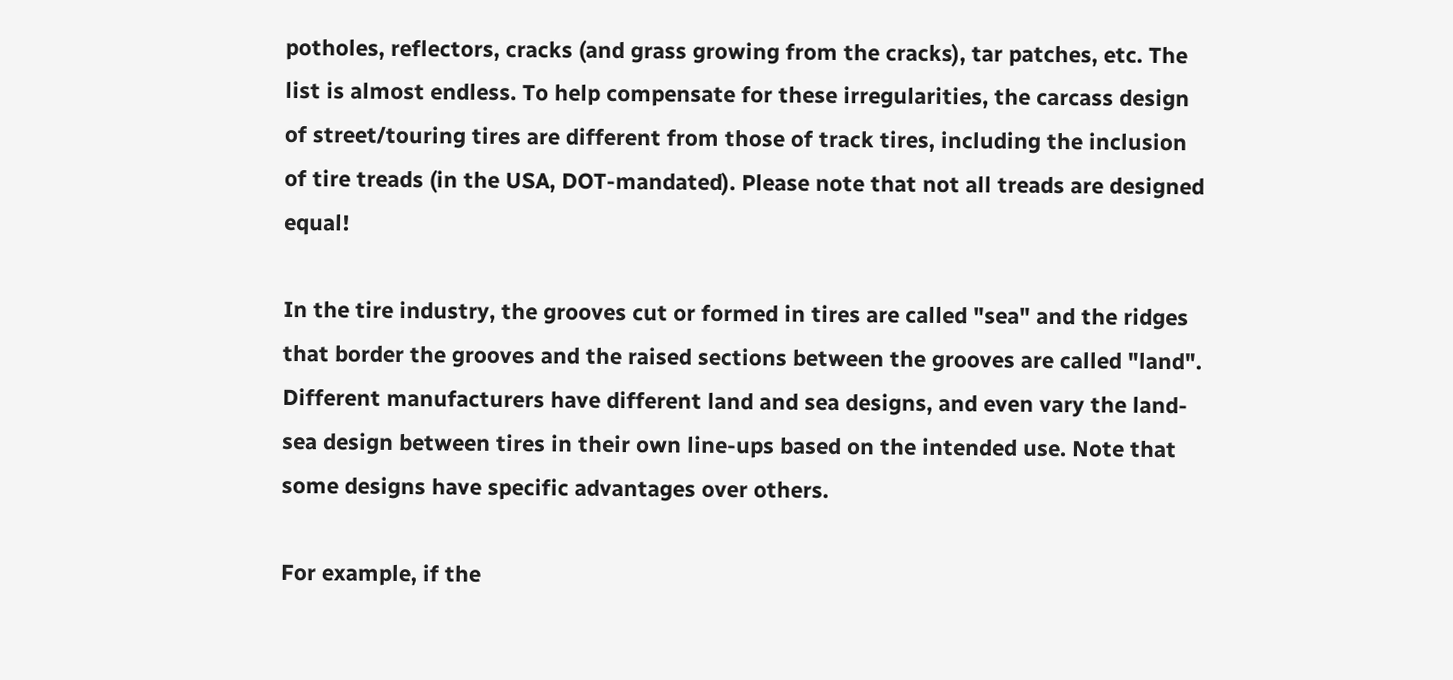potholes, reflectors, cracks (and grass growing from the cracks), tar patches, etc. The list is almost endless. To help compensate for these irregularities, the carcass design of street/touring tires are different from those of track tires, including the inclusion of tire treads (in the USA, DOT-mandated). Please note that not all treads are designed equal!

In the tire industry, the grooves cut or formed in tires are called "sea" and the ridges that border the grooves and the raised sections between the grooves are called "land". Different manufacturers have different land and sea designs, and even vary the land-sea design between tires in their own line-ups based on the intended use. Note that some designs have specific advantages over others.

For example, if the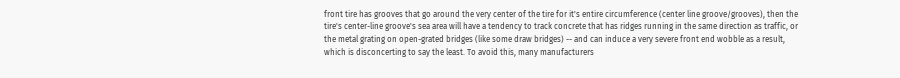front tire has grooves that go around the very center of the tire for it's entire circumference (center line groove/grooves), then the tire's center-line groove's sea area will have a tendency to track concrete that has ridges running in the same direction as traffic, or the metal grating on open-grated bridges (like some draw bridges) -- and can induce a very severe front end wobble as a result, which is disconcerting to say the least. To avoid this, many manufacturers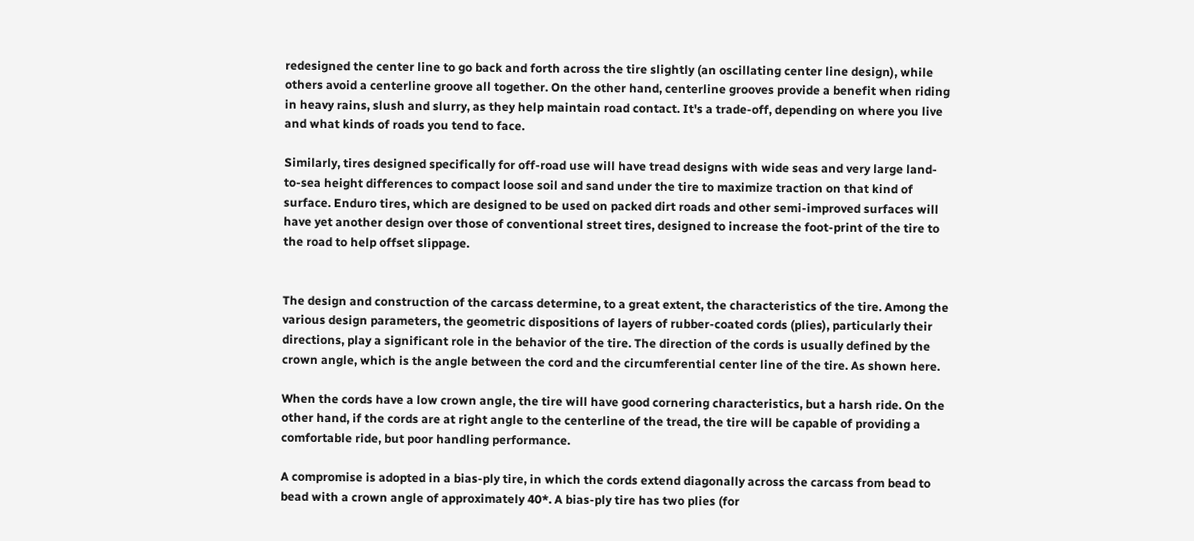redesigned the center line to go back and forth across the tire slightly (an oscillating center line design), while others avoid a centerline groove all together. On the other hand, centerline grooves provide a benefit when riding in heavy rains, slush and slurry, as they help maintain road contact. It's a trade-off, depending on where you live and what kinds of roads you tend to face.

Similarly, tires designed specifically for off-road use will have tread designs with wide seas and very large land-to-sea height differences to compact loose soil and sand under the tire to maximize traction on that kind of surface. Enduro tires, which are designed to be used on packed dirt roads and other semi-improved surfaces will have yet another design over those of conventional street tires, designed to increase the foot-print of the tire to the road to help offset slippage.


The design and construction of the carcass determine, to a great extent, the characteristics of the tire. Among the various design parameters, the geometric dispositions of layers of rubber-coated cords (plies), particularly their directions, play a significant role in the behavior of the tire. The direction of the cords is usually defined by the crown angle, which is the angle between the cord and the circumferential center line of the tire. As shown here.

When the cords have a low crown angle, the tire will have good cornering characteristics, but a harsh ride. On the other hand, if the cords are at right angle to the centerline of the tread, the tire will be capable of providing a comfortable ride, but poor handling performance.

A compromise is adopted in a bias-ply tire, in which the cords extend diagonally across the carcass from bead to bead with a crown angle of approximately 40*. A bias-ply tire has two plies (for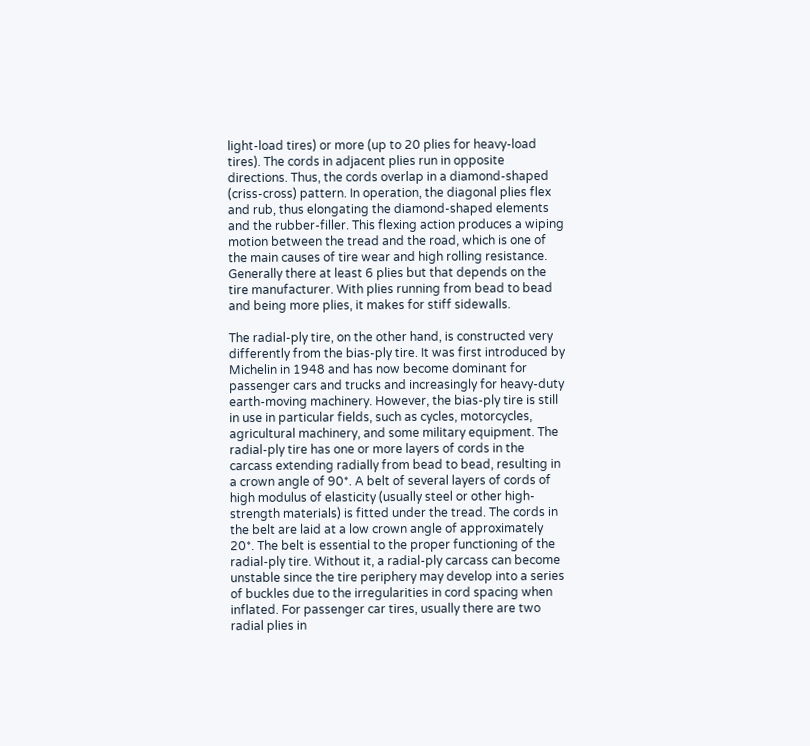light-load tires) or more (up to 20 plies for heavy-load tires). The cords in adjacent plies run in opposite directions. Thus, the cords overlap in a diamond-shaped (criss-cross) pattern. In operation, the diagonal plies flex and rub, thus elongating the diamond-shaped elements and the rubber-filler. This flexing action produces a wiping motion between the tread and the road, which is one of the main causes of tire wear and high rolling resistance. Generally there at least 6 plies but that depends on the tire manufacturer. With plies running from bead to bead and being more plies, it makes for stiff sidewalls.

The radial-ply tire, on the other hand, is constructed very differently from the bias-ply tire. It was first introduced by Michelin in 1948 and has now become dominant for passenger cars and trucks and increasingly for heavy-duty earth-moving machinery. However, the bias-ply tire is still in use in particular fields, such as cycles, motorcycles, agricultural machinery, and some military equipment. The radial-ply tire has one or more layers of cords in the carcass extending radially from bead to bead, resulting in a crown angle of 90*. A belt of several layers of cords of high modulus of elasticity (usually steel or other high-strength materials) is fitted under the tread. The cords in the belt are laid at a low crown angle of approximately 20*. The belt is essential to the proper functioning of the radial-ply tire. Without it, a radial-ply carcass can become unstable since the tire periphery may develop into a series of buckles due to the irregularities in cord spacing when inflated. For passenger car tires, usually there are two radial plies in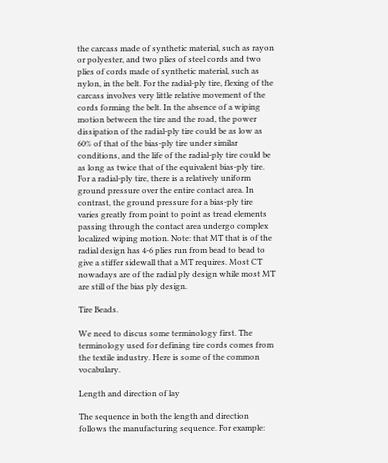the carcass made of synthetic material, such as rayon or polyester, and two plies of steel cords and two plies of cords made of synthetic material, such as nylon, in the belt. For the radial-ply tire, flexing of the carcass involves very little relative movement of the cords forming the belt. In the absence of a wiping motion between the tire and the road, the power dissipation of the radial-ply tire could be as low as 60% of that of the bias-ply tire under similar conditions, and the life of the radial-ply tire could be as long as twice that of the equivalent bias-ply tire. For a radial-ply tire, there is a relatively uniform ground pressure over the entire contact area. In contrast, the ground pressure for a bias-ply tire varies greatly from point to point as tread elements passing through the contact area undergo complex localized wiping motion. Note: that MT that is of the radial design has 4-6 plies run from bead to bead to give a stiffer sidewall that a MT requires. Most CT nowadays are of the radial ply design while most MT are still of the bias ply design.

Tire Beads.

We need to discus some terminology first. The terminology used for defining tire cords comes from the textile industry. Here is some of the common vocabulary.

Length and direction of lay

The sequence in both the length and direction follows the manufacturing sequence. For example: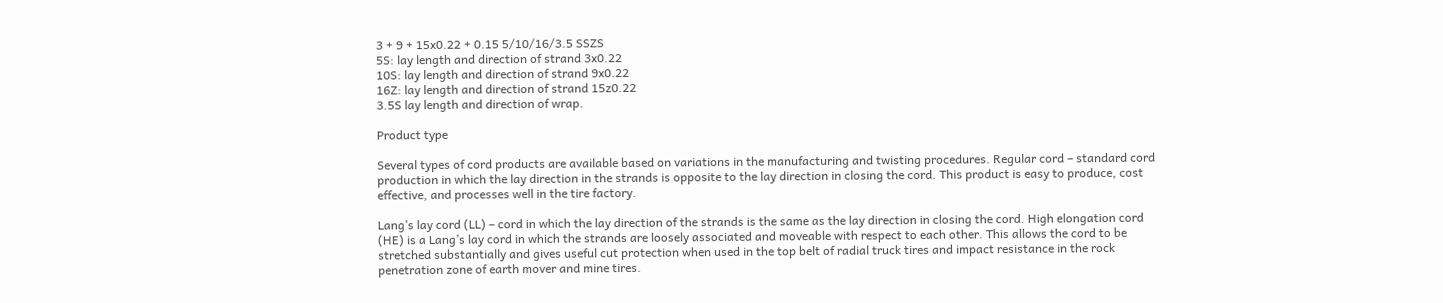3 + 9 + 15x0.22 + 0.15 5/10/16/3.5 SSZS
5S: lay length and direction of strand 3x0.22
10S: lay length and direction of strand 9x0.22
16Z: lay length and direction of strand 15z0.22
3.5S lay length and direction of wrap.

Product type

Several types of cord products are available based on variations in the manufacturing and twisting procedures. Regular cord – standard cord production in which the lay direction in the strands is opposite to the lay direction in closing the cord. This product is easy to produce, cost effective, and processes well in the tire factory.

Lang’s lay cord (LL) – cord in which the lay direction of the strands is the same as the lay direction in closing the cord. High elongation cord (HE) is a Lang’s lay cord in which the strands are loosely associated and moveable with respect to each other. This allows the cord to be stretched substantially and gives useful cut protection when used in the top belt of radial truck tires and impact resistance in the rock penetration zone of earth mover and mine tires.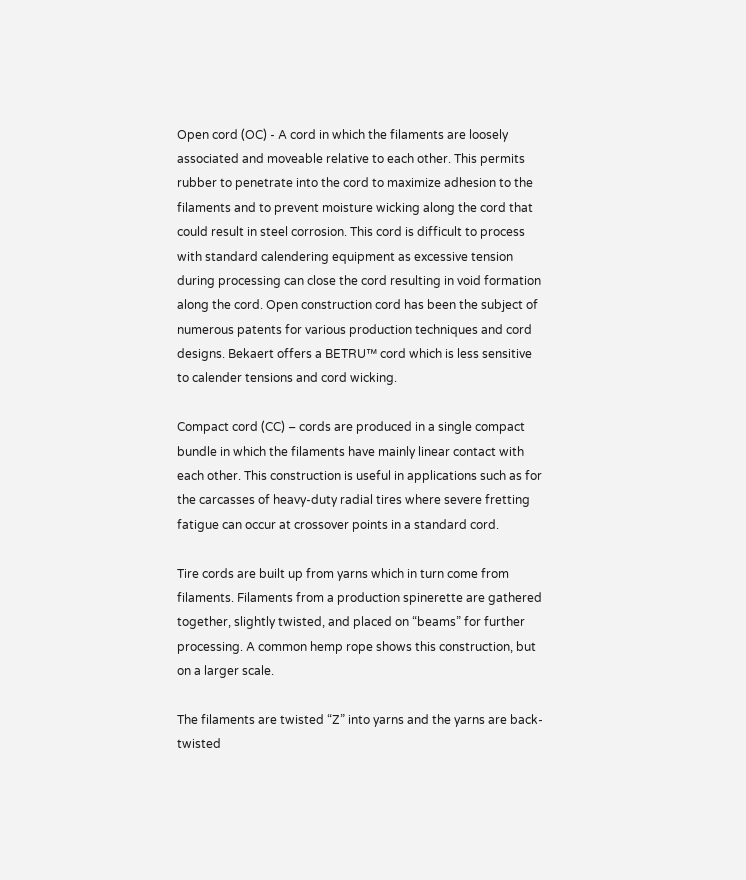Open cord (OC) - A cord in which the filaments are loosely associated and moveable relative to each other. This permits rubber to penetrate into the cord to maximize adhesion to the filaments and to prevent moisture wicking along the cord that could result in steel corrosion. This cord is difficult to process with standard calendering equipment as excessive tension during processing can close the cord resulting in void formation along the cord. Open construction cord has been the subject of numerous patents for various production techniques and cord designs. Bekaert offers a BETRU™ cord which is less sensitive to calender tensions and cord wicking.

Compact cord (CC) – cords are produced in a single compact bundle in which the filaments have mainly linear contact with each other. This construction is useful in applications such as for the carcasses of heavy-duty radial tires where severe fretting fatigue can occur at crossover points in a standard cord.

Tire cords are built up from yarns which in turn come from filaments. Filaments from a production spinerette are gathered together, slightly twisted, and placed on “beams” for further processing. A common hemp rope shows this construction, but on a larger scale.

The filaments are twisted “Z” into yarns and the yarns are back-twisted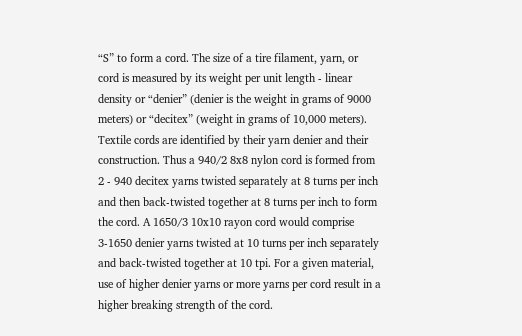“S” to form a cord. The size of a tire filament, yarn, or cord is measured by its weight per unit length - linear density or “denier” (denier is the weight in grams of 9000 meters) or “decitex” (weight in grams of 10,000 meters). Textile cords are identified by their yarn denier and their construction. Thus a 940/2 8x8 nylon cord is formed from 2 - 940 decitex yarns twisted separately at 8 turns per inch and then back-twisted together at 8 turns per inch to form the cord. A 1650/3 10x10 rayon cord would comprise 3-1650 denier yarns twisted at 10 turns per inch separately and back-twisted together at 10 tpi. For a given material, use of higher denier yarns or more yarns per cord result in a higher breaking strength of the cord.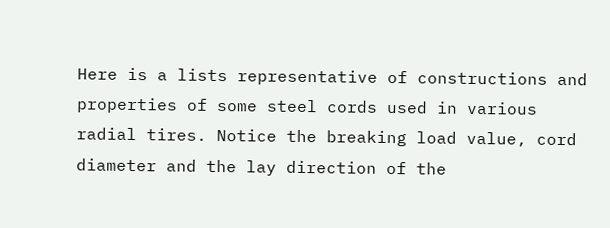Here is a lists representative of constructions and properties of some steel cords used in various radial tires. Notice the breaking load value, cord diameter and the lay direction of the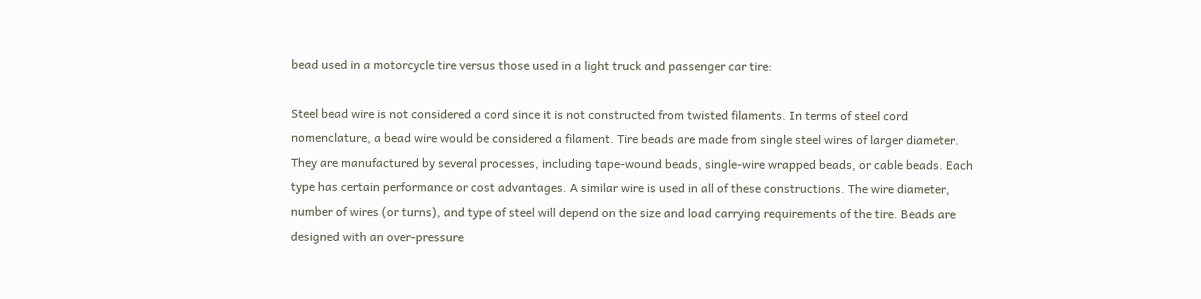bead used in a motorcycle tire versus those used in a light truck and passenger car tire:

Steel bead wire is not considered a cord since it is not constructed from twisted filaments. In terms of steel cord nomenclature, a bead wire would be considered a filament. Tire beads are made from single steel wires of larger diameter. They are manufactured by several processes, including tape-wound beads, single-wire wrapped beads, or cable beads. Each type has certain performance or cost advantages. A similar wire is used in all of these constructions. The wire diameter, number of wires (or turns), and type of steel will depend on the size and load carrying requirements of the tire. Beads are designed with an over-pressure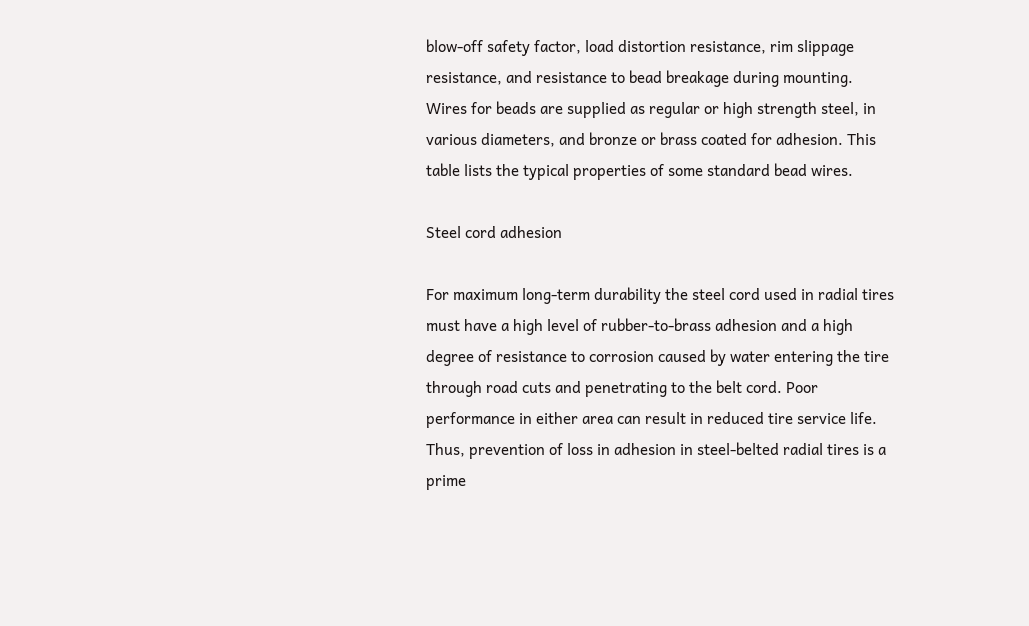blow-off safety factor, load distortion resistance, rim slippage resistance, and resistance to bead breakage during mounting. Wires for beads are supplied as regular or high strength steel, in various diameters, and bronze or brass coated for adhesion. This table lists the typical properties of some standard bead wires.

Steel cord adhesion

For maximum long-term durability the steel cord used in radial tires must have a high level of rubber-to-brass adhesion and a high degree of resistance to corrosion caused by water entering the tire through road cuts and penetrating to the belt cord. Poor performance in either area can result in reduced tire service life. Thus, prevention of loss in adhesion in steel-belted radial tires is a prime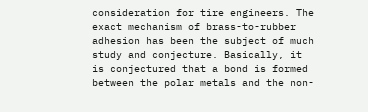consideration for tire engineers. The exact mechanism of brass-to-rubber adhesion has been the subject of much study and conjecture. Basically, it is conjectured that a bond is formed between the polar metals and the non-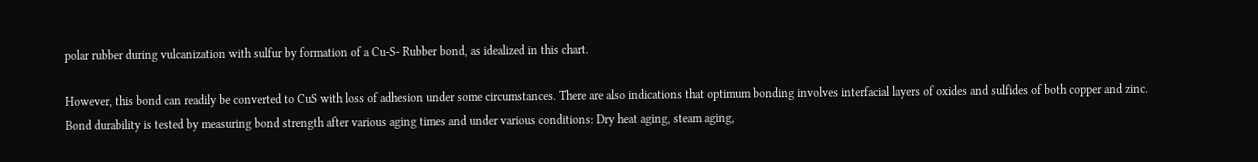polar rubber during vulcanization with sulfur by formation of a Cu-S- Rubber bond, as idealized in this chart.

However, this bond can readily be converted to CuS with loss of adhesion under some circumstances. There are also indications that optimum bonding involves interfacial layers of oxides and sulfides of both copper and zinc. Bond durability is tested by measuring bond strength after various aging times and under various conditions: Dry heat aging, steam aging,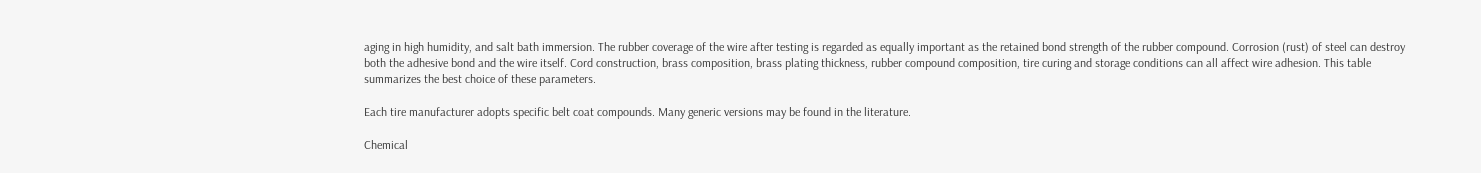aging in high humidity, and salt bath immersion. The rubber coverage of the wire after testing is regarded as equally important as the retained bond strength of the rubber compound. Corrosion (rust) of steel can destroy both the adhesive bond and the wire itself. Cord construction, brass composition, brass plating thickness, rubber compound composition, tire curing and storage conditions can all affect wire adhesion. This table summarizes the best choice of these parameters.

Each tire manufacturer adopts specific belt coat compounds. Many generic versions may be found in the literature.

Chemical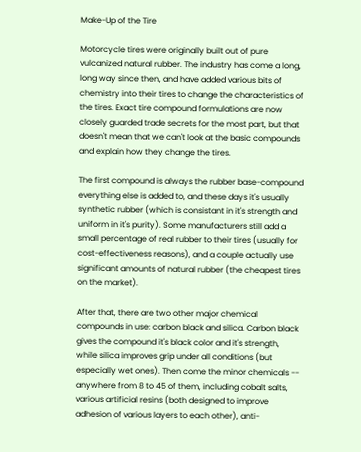Make-Up of the Tire

Motorcycle tires were originally built out of pure vulcanized natural rubber. The industry has come a long, long way since then, and have added various bits of chemistry into their tires to change the characteristics of the tires. Exact tire compound formulations are now closely guarded trade secrets for the most part, but that doesn't mean that we can't look at the basic compounds and explain how they change the tires.

The first compound is always the rubber base-compound everything else is added to, and these days it's usually synthetic rubber (which is consistant in it's strength and uniform in it's purity). Some manufacturers still add a small percentage of real rubber to their tires (usually for cost-effectiveness reasons), and a couple actually use significant amounts of natural rubber (the cheapest tires on the market).

After that, there are two other major chemical compounds in use: carbon black and silica. Carbon black gives the compound it's black color and it's strength, while silica improves grip under all conditions (but especially wet ones). Then come the minor chemicals -- anywhere from 8 to 45 of them, including cobalt salts, various artificial resins (both designed to improve adhesion of various layers to each other), anti-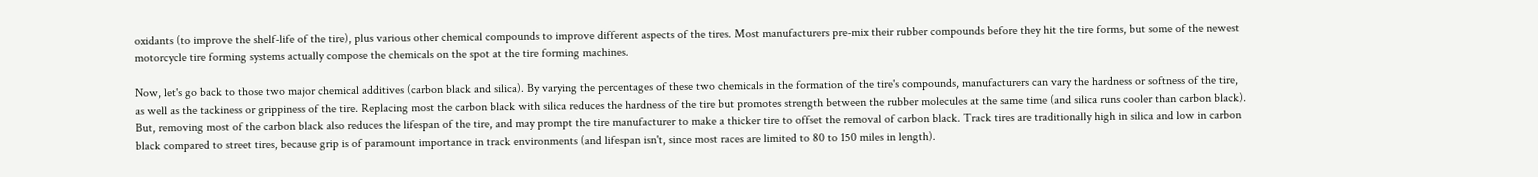oxidants (to improve the shelf-life of the tire), plus various other chemical compounds to improve different aspects of the tires. Most manufacturers pre-mix their rubber compounds before they hit the tire forms, but some of the newest motorcycle tire forming systems actually compose the chemicals on the spot at the tire forming machines.

Now, let's go back to those two major chemical additives (carbon black and silica). By varying the percentages of these two chemicals in the formation of the tire's compounds, manufacturers can vary the hardness or softness of the tire, as well as the tackiness or grippiness of the tire. Replacing most the carbon black with silica reduces the hardness of the tire but promotes strength between the rubber molecules at the same time (and silica runs cooler than carbon black). But, removing most of the carbon black also reduces the lifespan of the tire, and may prompt the tire manufacturer to make a thicker tire to offset the removal of carbon black. Track tires are traditionally high in silica and low in carbon black compared to street tires, because grip is of paramount importance in track environments (and lifespan isn't, since most races are limited to 80 to 150 miles in length).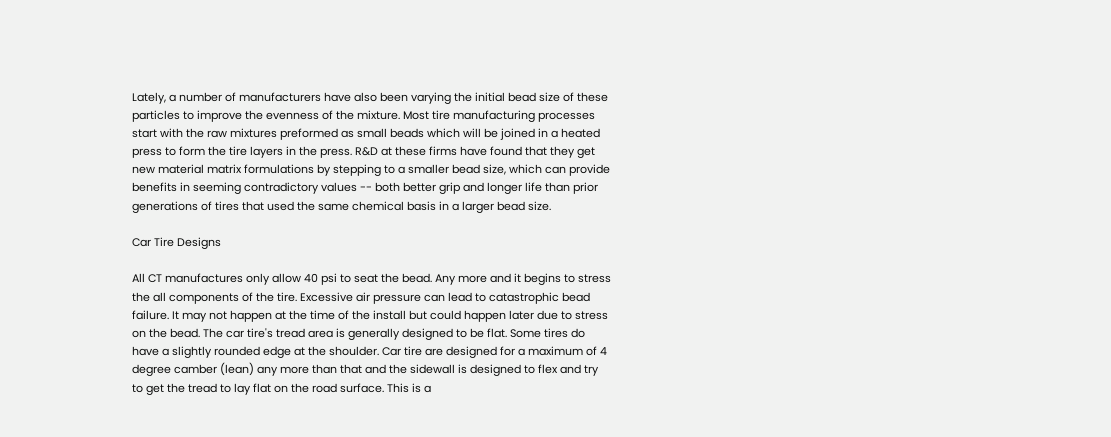Lately, a number of manufacturers have also been varying the initial bead size of these particles to improve the evenness of the mixture. Most tire manufacturing processes start with the raw mixtures preformed as small beads which will be joined in a heated press to form the tire layers in the press. R&D at these firms have found that they get new material matrix formulations by stepping to a smaller bead size, which can provide benefits in seeming contradictory values -- both better grip and longer life than prior generations of tires that used the same chemical basis in a larger bead size.

Car Tire Designs

All CT manufactures only allow 40 psi to seat the bead. Any more and it begins to stress the all components of the tire. Excessive air pressure can lead to catastrophic bead failure. It may not happen at the time of the install but could happen later due to stress on the bead. The car tire's tread area is generally designed to be flat. Some tires do have a slightly rounded edge at the shoulder. Car tire are designed for a maximum of 4 degree camber (lean) any more than that and the sidewall is designed to flex and try to get the tread to lay flat on the road surface. This is a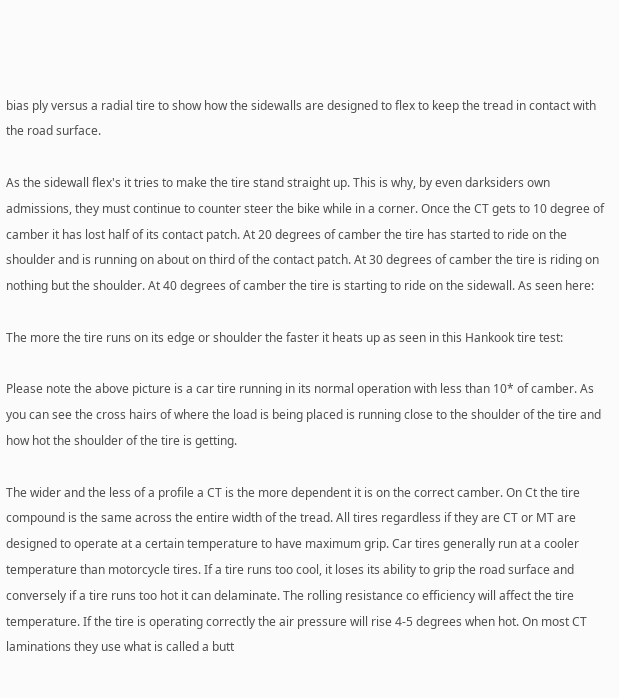bias ply versus a radial tire to show how the sidewalls are designed to flex to keep the tread in contact with the road surface.

As the sidewall flex's it tries to make the tire stand straight up. This is why, by even darksiders own admissions, they must continue to counter steer the bike while in a corner. Once the CT gets to 10 degree of camber it has lost half of its contact patch. At 20 degrees of camber the tire has started to ride on the shoulder and is running on about on third of the contact patch. At 30 degrees of camber the tire is riding on nothing but the shoulder. At 40 degrees of camber the tire is starting to ride on the sidewall. As seen here:

The more the tire runs on its edge or shoulder the faster it heats up as seen in this Hankook tire test:

Please note the above picture is a car tire running in its normal operation with less than 10* of camber. As you can see the cross hairs of where the load is being placed is running close to the shoulder of the tire and
how hot the shoulder of the tire is getting.

The wider and the less of a profile a CT is the more dependent it is on the correct camber. On Ct the tire compound is the same across the entire width of the tread. All tires regardless if they are CT or MT are designed to operate at a certain temperature to have maximum grip. Car tires generally run at a cooler temperature than motorcycle tires. If a tire runs too cool, it loses its ability to grip the road surface and conversely if a tire runs too hot it can delaminate. The rolling resistance co efficiency will affect the tire temperature. If the tire is operating correctly the air pressure will rise 4-5 degrees when hot. On most CT laminations they use what is called a butt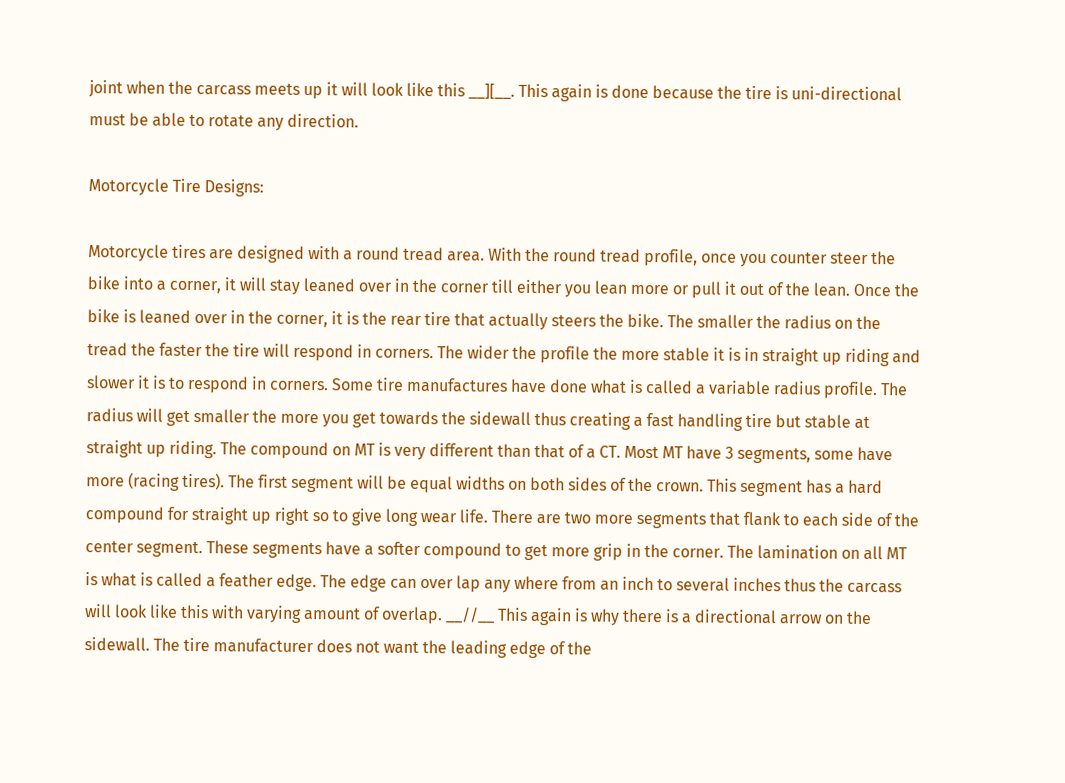joint when the carcass meets up it will look like this __][__. This again is done because the tire is uni-directional must be able to rotate any direction.

Motorcycle Tire Designs:

Motorcycle tires are designed with a round tread area. With the round tread profile, once you counter steer the bike into a corner, it will stay leaned over in the corner till either you lean more or pull it out of the lean. Once the bike is leaned over in the corner, it is the rear tire that actually steers the bike. The smaller the radius on the tread the faster the tire will respond in corners. The wider the profile the more stable it is in straight up riding and slower it is to respond in corners. Some tire manufactures have done what is called a variable radius profile. The radius will get smaller the more you get towards the sidewall thus creating a fast handling tire but stable at straight up riding. The compound on MT is very different than that of a CT. Most MT have 3 segments, some have more (racing tires). The first segment will be equal widths on both sides of the crown. This segment has a hard compound for straight up right so to give long wear life. There are two more segments that flank to each side of the center segment. These segments have a softer compound to get more grip in the corner. The lamination on all MT is what is called a feather edge. The edge can over lap any where from an inch to several inches thus the carcass will look like this with varying amount of overlap. __//__ This again is why there is a directional arrow on the sidewall. The tire manufacturer does not want the leading edge of the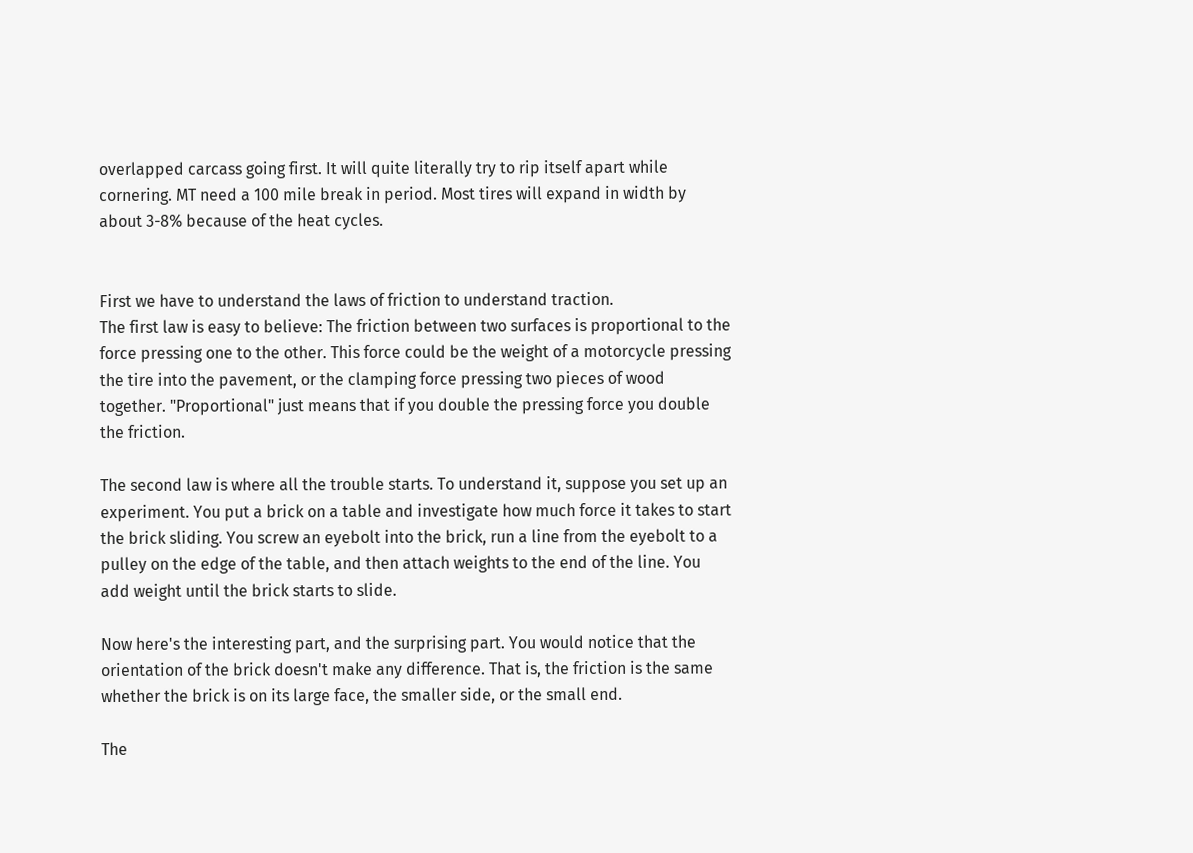overlapped carcass going first. It will quite literally try to rip itself apart while cornering. MT need a 100 mile break in period. Most tires will expand in width by about 3-8% because of the heat cycles.


First we have to understand the laws of friction to understand traction.
The first law is easy to believe: The friction between two surfaces is proportional to the force pressing one to the other. This force could be the weight of a motorcycle pressing the tire into the pavement, or the clamping force pressing two pieces of wood together. "Proportional" just means that if you double the pressing force you double the friction.

The second law is where all the trouble starts. To understand it, suppose you set up an experiment. You put a brick on a table and investigate how much force it takes to start the brick sliding. You screw an eyebolt into the brick, run a line from the eyebolt to a pulley on the edge of the table, and then attach weights to the end of the line. You add weight until the brick starts to slide.

Now here's the interesting part, and the surprising part. You would notice that the orientation of the brick doesn't make any difference. That is, the friction is the same whether the brick is on its large face, the smaller side, or the small end.

The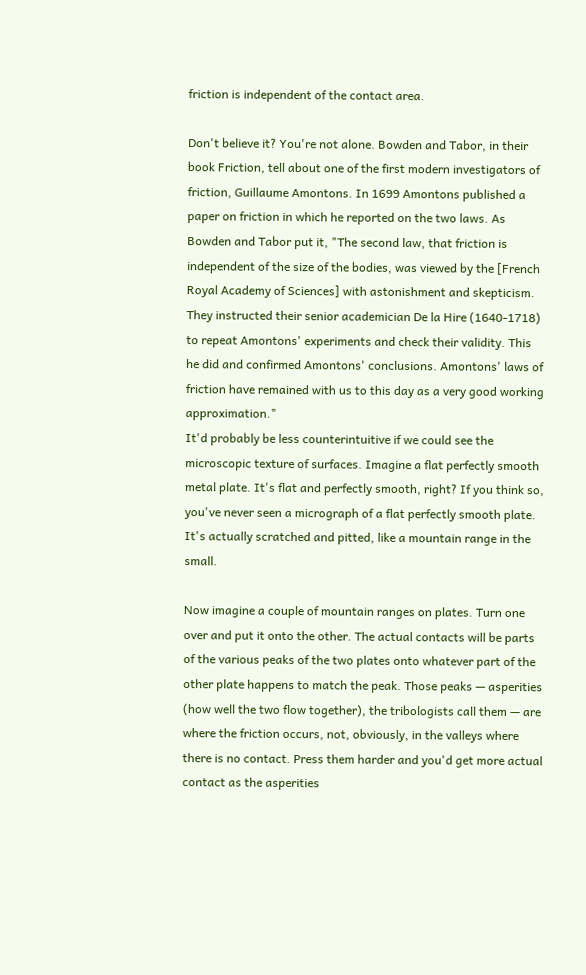friction is independent of the contact area.

Don't believe it? You're not alone. Bowden and Tabor, in their book Friction, tell about one of the first modern investigators of friction, Guillaume Amontons. In 1699 Amontons published a paper on friction in which he reported on the two laws. As Bowden and Tabor put it, "The second law, that friction is independent of the size of the bodies, was viewed by the [French Royal Academy of Sciences] with astonishment and skepticism. They instructed their senior academician De la Hire (1640-1718) to repeat Amontons' experiments and check their validity. This he did and confirmed Amontons' conclusions. Amontons' laws of friction have remained with us to this day as a very good working approximation."
It'd probably be less counterintuitive if we could see the microscopic texture of surfaces. Imagine a flat perfectly smooth metal plate. It's flat and perfectly smooth, right? If you think so, you've never seen a micrograph of a flat perfectly smooth plate. It's actually scratched and pitted, like a mountain range in the small.

Now imagine a couple of mountain ranges on plates. Turn one over and put it onto the other. The actual contacts will be parts of the various peaks of the two plates onto whatever part of the other plate happens to match the peak. Those peaks — asperities (how well the two flow together), the tribologists call them — are where the friction occurs, not, obviously, in the valleys where there is no contact. Press them harder and you'd get more actual contact as the asperities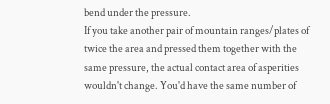bend under the pressure.
If you take another pair of mountain ranges/plates of twice the area and pressed them together with the same pressure, the actual contact area of asperities wouldn't change. You'd have the same number of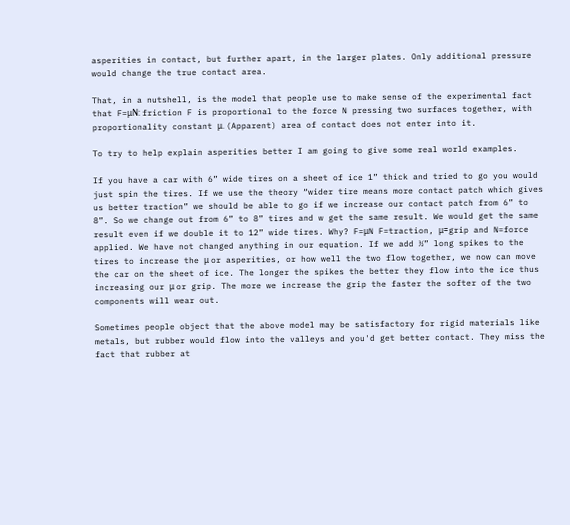asperities in contact, but further apart, in the larger plates. Only additional pressure would change the true contact area.

That, in a nutshell, is the model that people use to make sense of the experimental fact that F=μN: friction F is proportional to the force N pressing two surfaces together, with proportionality constant μ. (Apparent) area of contact does not enter into it.

To try to help explain asperities better I am going to give some real world examples.

If you have a car with 6” wide tires on a sheet of ice 1” thick and tried to go you would just spin the tires. If we use the theory “wider tire means more contact patch which gives us better traction” we should be able to go if we increase our contact patch from 6” to 8”. So we change out from 6” to 8” tires and w get the same result. We would get the same result even if we double it to 12” wide tires. Why? F=μN F=traction, μ=grip and N=force applied. We have not changed anything in our equation. If we add ½” long spikes to the tires to increase the μ or asperities, or how well the two flow together, we now can move the car on the sheet of ice. The longer the spikes the better they flow into the ice thus increasing our μ or grip. The more we increase the grip the faster the softer of the two components will wear out.

Sometimes people object that the above model may be satisfactory for rigid materials like metals, but rubber would flow into the valleys and you'd get better contact. They miss the fact that rubber at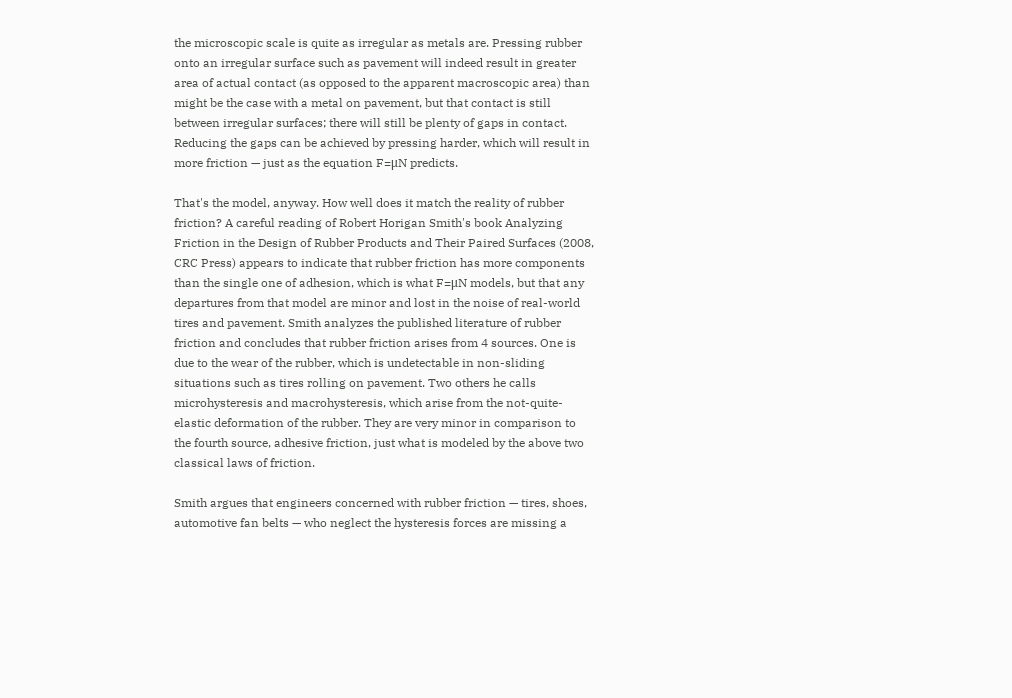the microscopic scale is quite as irregular as metals are. Pressing rubber onto an irregular surface such as pavement will indeed result in greater area of actual contact (as opposed to the apparent macroscopic area) than might be the case with a metal on pavement, but that contact is still between irregular surfaces; there will still be plenty of gaps in contact. Reducing the gaps can be achieved by pressing harder, which will result in more friction — just as the equation F=μN predicts.

That's the model, anyway. How well does it match the reality of rubber friction? A careful reading of Robert Horigan Smith's book Analyzing Friction in the Design of Rubber Products and Their Paired Surfaces (2008, CRC Press) appears to indicate that rubber friction has more components than the single one of adhesion, which is what F=μN models, but that any departures from that model are minor and lost in the noise of real-world tires and pavement. Smith analyzes the published literature of rubber friction and concludes that rubber friction arises from 4 sources. One is due to the wear of the rubber, which is undetectable in non-sliding situations such as tires rolling on pavement. Two others he calls microhysteresis and macrohysteresis, which arise from the not-quite-elastic deformation of the rubber. They are very minor in comparison to the fourth source, adhesive friction, just what is modeled by the above two classical laws of friction.

Smith argues that engineers concerned with rubber friction — tires, shoes, automotive fan belts — who neglect the hysteresis forces are missing a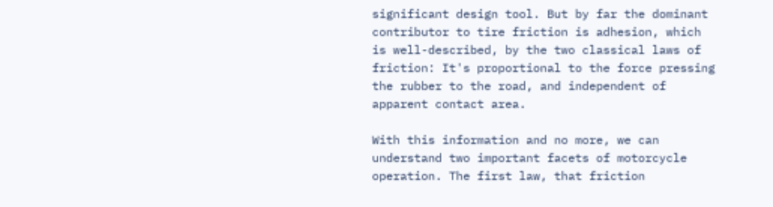significant design tool. But by far the dominant contributor to tire friction is adhesion, which is well-described, by the two classical laws of friction: It's proportional to the force pressing the rubber to the road, and independent of apparent contact area.

With this information and no more, we can understand two important facets of motorcycle operation. The first law, that friction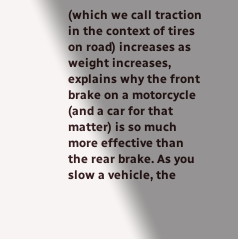(which we call traction in the context of tires on road) increases as weight increases, explains why the front brake on a motorcycle (and a car for that matter) is so much more effective than the rear brake. As you slow a vehicle, the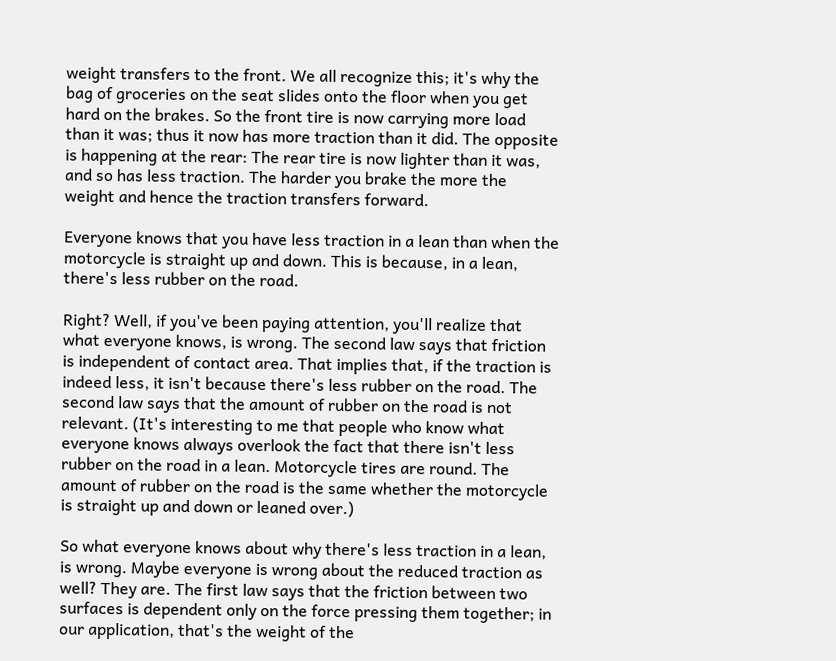weight transfers to the front. We all recognize this; it's why the bag of groceries on the seat slides onto the floor when you get hard on the brakes. So the front tire is now carrying more load than it was; thus it now has more traction than it did. The opposite is happening at the rear: The rear tire is now lighter than it was, and so has less traction. The harder you brake the more the weight and hence the traction transfers forward.

Everyone knows that you have less traction in a lean than when the motorcycle is straight up and down. This is because, in a lean, there's less rubber on the road.

Right? Well, if you've been paying attention, you'll realize that what everyone knows, is wrong. The second law says that friction is independent of contact area. That implies that, if the traction is indeed less, it isn't because there's less rubber on the road. The second law says that the amount of rubber on the road is not relevant. (It's interesting to me that people who know what everyone knows always overlook the fact that there isn't less rubber on the road in a lean. Motorcycle tires are round. The amount of rubber on the road is the same whether the motorcycle is straight up and down or leaned over.)

So what everyone knows about why there's less traction in a lean, is wrong. Maybe everyone is wrong about the reduced traction as well? They are. The first law says that the friction between two surfaces is dependent only on the force pressing them together; in our application, that's the weight of the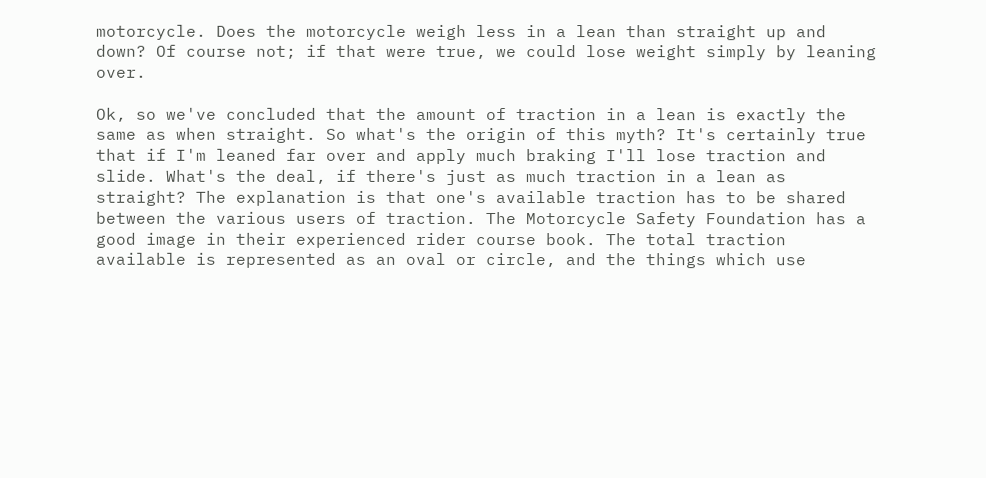motorcycle. Does the motorcycle weigh less in a lean than straight up and down? Of course not; if that were true, we could lose weight simply by leaning over.

Ok, so we've concluded that the amount of traction in a lean is exactly the same as when straight. So what's the origin of this myth? It's certainly true that if I'm leaned far over and apply much braking I'll lose traction and slide. What's the deal, if there's just as much traction in a lean as straight? The explanation is that one's available traction has to be shared between the various users of traction. The Motorcycle Safety Foundation has a good image in their experienced rider course book. The total traction available is represented as an oval or circle, and the things which use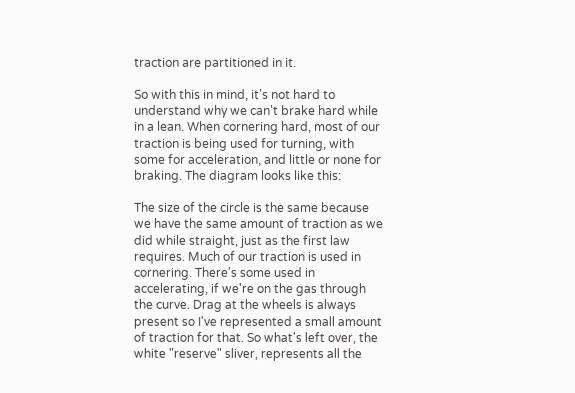traction are partitioned in it.

So with this in mind, it's not hard to understand why we can't brake hard while in a lean. When cornering hard, most of our traction is being used for turning, with some for acceleration, and little or none for braking. The diagram looks like this:

The size of the circle is the same because we have the same amount of traction as we did while straight, just as the first law requires. Much of our traction is used in cornering. There's some used in accelerating, if we're on the gas through the curve. Drag at the wheels is always present so I've represented a small amount of traction for that. So what's left over, the white "reserve" sliver, represents all the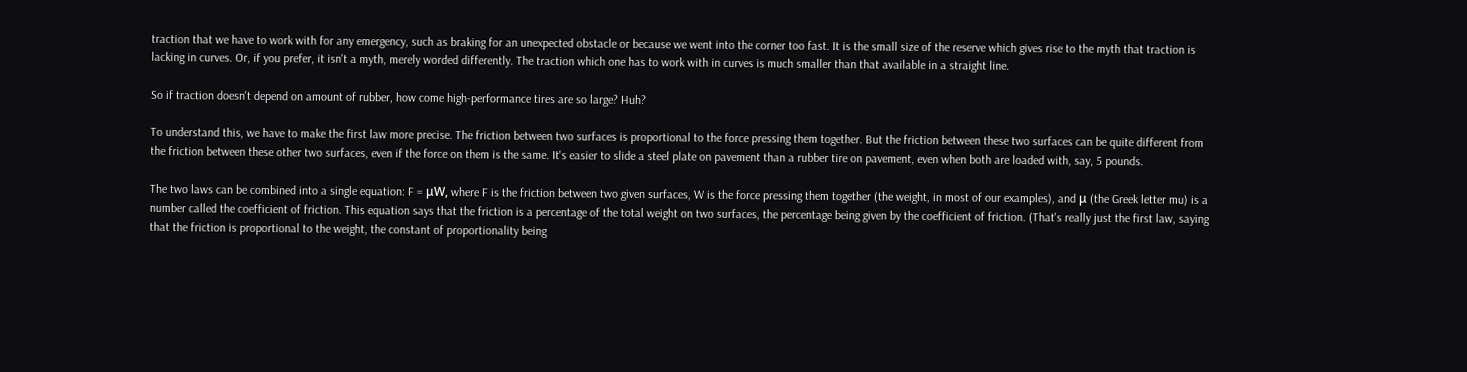traction that we have to work with for any emergency, such as braking for an unexpected obstacle or because we went into the corner too fast. It is the small size of the reserve which gives rise to the myth that traction is lacking in curves. Or, if you prefer, it isn't a myth, merely worded differently. The traction which one has to work with in curves is much smaller than that available in a straight line.

So if traction doesn't depend on amount of rubber, how come high-performance tires are so large? Huh?

To understand this, we have to make the first law more precise. The friction between two surfaces is proportional to the force pressing them together. But the friction between these two surfaces can be quite different from the friction between these other two surfaces, even if the force on them is the same. It's easier to slide a steel plate on pavement than a rubber tire on pavement, even when both are loaded with, say, 5 pounds.

The two laws can be combined into a single equation: F = μW, where F is the friction between two given surfaces, W is the force pressing them together (the weight, in most of our examples), and μ (the Greek letter mu) is a number called the coefficient of friction. This equation says that the friction is a percentage of the total weight on two surfaces, the percentage being given by the coefficient of friction. (That's really just the first law, saying that the friction is proportional to the weight, the constant of proportionality being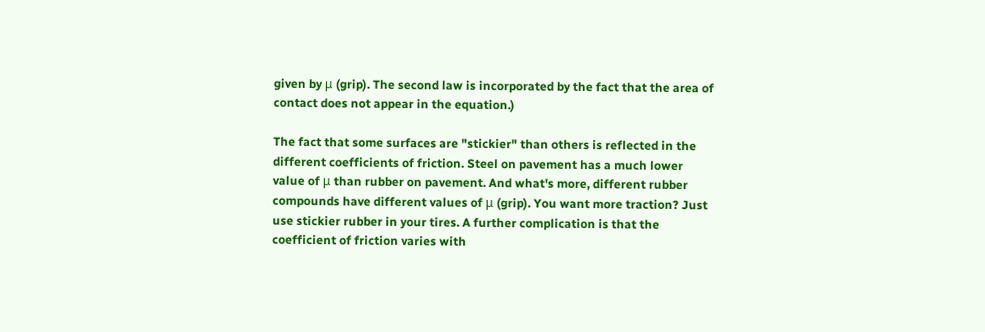given by μ (grip). The second law is incorporated by the fact that the area of contact does not appear in the equation.)

The fact that some surfaces are "stickier" than others is reflected in the different coefficients of friction. Steel on pavement has a much lower value of μ than rubber on pavement. And what's more, different rubber compounds have different values of μ (grip). You want more traction? Just use stickier rubber in your tires. A further complication is that the coefficient of friction varies with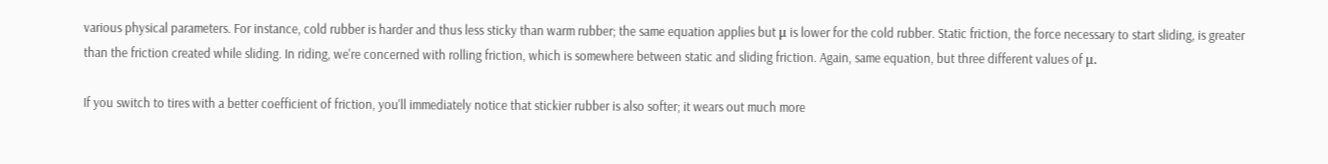various physical parameters. For instance, cold rubber is harder and thus less sticky than warm rubber; the same equation applies but μ is lower for the cold rubber. Static friction, the force necessary to start sliding, is greater than the friction created while sliding. In riding, we're concerned with rolling friction, which is somewhere between static and sliding friction. Again, same equation, but three different values of μ.

If you switch to tires with a better coefficient of friction, you'll immediately notice that stickier rubber is also softer; it wears out much more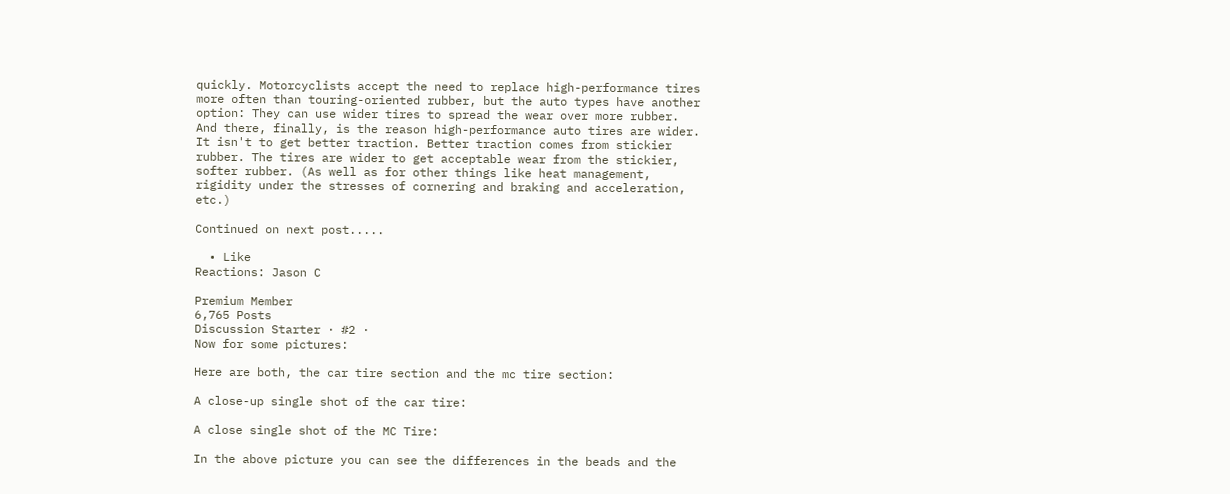quickly. Motorcyclists accept the need to replace high-performance tires more often than touring-oriented rubber, but the auto types have another option: They can use wider tires to spread the wear over more rubber. And there, finally, is the reason high-performance auto tires are wider. It isn't to get better traction. Better traction comes from stickier rubber. The tires are wider to get acceptable wear from the stickier, softer rubber. (As well as for other things like heat management, rigidity under the stresses of cornering and braking and acceleration, etc.)

Continued on next post.....

  • Like
Reactions: Jason C

Premium Member
6,765 Posts
Discussion Starter · #2 ·
Now for some pictures:

Here are both, the car tire section and the mc tire section:

A close-up single shot of the car tire:

A close single shot of the MC Tire:

In the above picture you can see the differences in the beads and the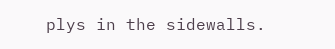plys in the sidewalls.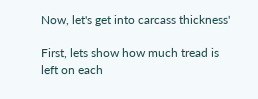Now, let's get into carcass thickness'

First, lets show how much tread is left on each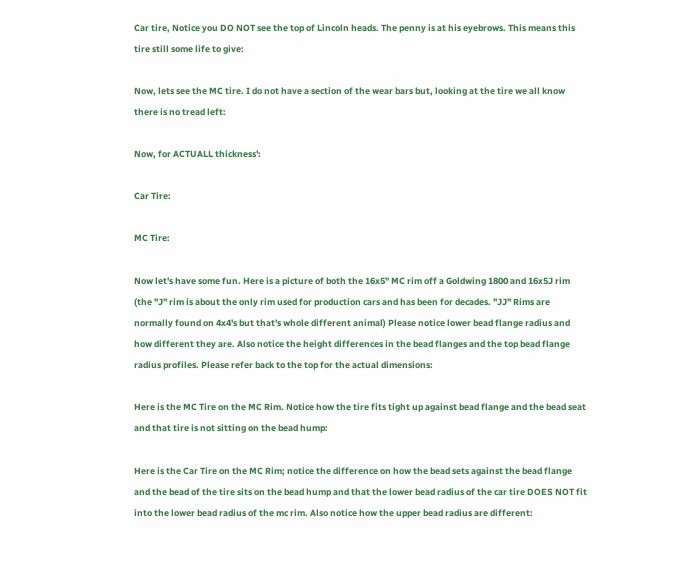Car tire, Notice you DO NOT see the top of Lincoln heads. The penny is at his eyebrows. This means this tire still some life to give:

Now, lets see the MC tire. I do not have a section of the wear bars but, looking at the tire we all know there is no tread left:

Now, for ACTUALL thickness':

Car Tire:

MC Tire:

Now let's have some fun. Here is a picture of both the 16x5" MC rim off a Goldwing 1800 and 16x5J rim (the "J" rim is about the only rim used for production cars and has been for decades. "JJ" Rims are normally found on 4x4's but that's whole different animal) Please notice lower bead flange radius and how different they are. Also notice the height differences in the bead flanges and the top bead flange radius profiles. Please refer back to the top for the actual dimensions:

Here is the MC Tire on the MC Rim. Notice how the tire fits tight up against bead flange and the bead seat and that tire is not sitting on the bead hump:

Here is the Car Tire on the MC Rim; notice the difference on how the bead sets against the bead flange and the bead of the tire sits on the bead hump and that the lower bead radius of the car tire DOES NOT fit into the lower bead radius of the mc rim. Also notice how the upper bead radius are different: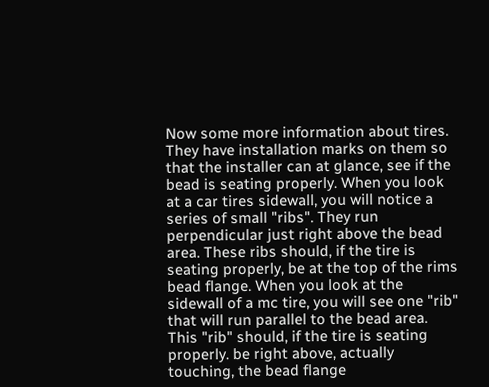Now some more information about tires. They have installation marks on them so that the installer can at glance, see if the bead is seating properly. When you look at a car tires sidewall, you will notice a series of small "ribs". They run perpendicular just right above the bead area. These ribs should, if the tire is seating properly, be at the top of the rims bead flange. When you look at the sidewall of a mc tire, you will see one "rib" that will run parallel to the bead area. This "rib" should, if the tire is seating properly. be right above, actually touching, the bead flange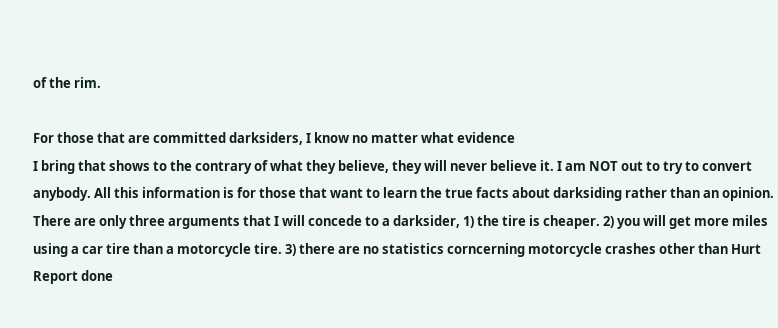of the rim.

For those that are committed darksiders, I know no matter what evidence
I bring that shows to the contrary of what they believe, they will never believe it. I am NOT out to try to convert anybody. All this information is for those that want to learn the true facts about darksiding rather than an opinion. There are only three arguments that I will concede to a darksider, 1) the tire is cheaper. 2) you will get more miles using a car tire than a motorcycle tire. 3) there are no statistics corncerning motorcycle crashes other than Hurt Report done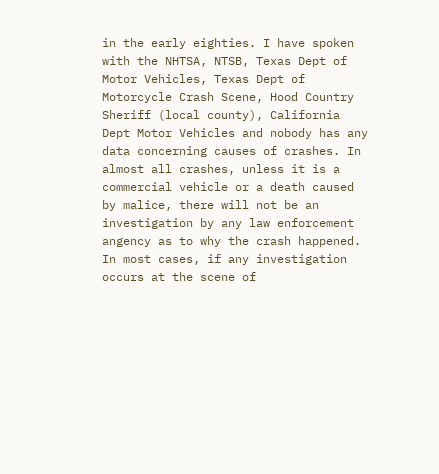in the early eighties. I have spoken with the NHTSA, NTSB, Texas Dept of Motor Vehicles, Texas Dept of Motorcycle Crash Scene, Hood Country Sheriff (local county), California Dept Motor Vehicles and nobody has any data concerning causes of crashes. In almost all crashes, unless it is a commercial vehicle or a death caused by malice, there will not be an investigation by any law enforcement angency as to why the crash happened. In most cases, if any investigation occurs at the scene of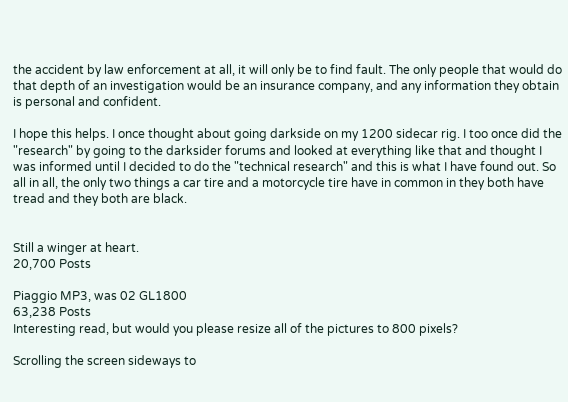the accident by law enforcement at all, it will only be to find fault. The only people that would do that depth of an investigation would be an insurance company, and any information they obtain is personal and confident.

I hope this helps. I once thought about going darkside on my 1200 sidecar rig. I too once did the "research" by going to the darksider forums and looked at everything like that and thought I was informed until I decided to do the "technical research" and this is what I have found out. So all in all, the only two things a car tire and a motorcycle tire have in common in they both have tread and they both are black.


Still a winger at heart.
20,700 Posts

Piaggio MP3, was 02 GL1800
63,238 Posts
Interesting read, but would you please resize all of the pictures to 800 pixels?

Scrolling the screen sideways to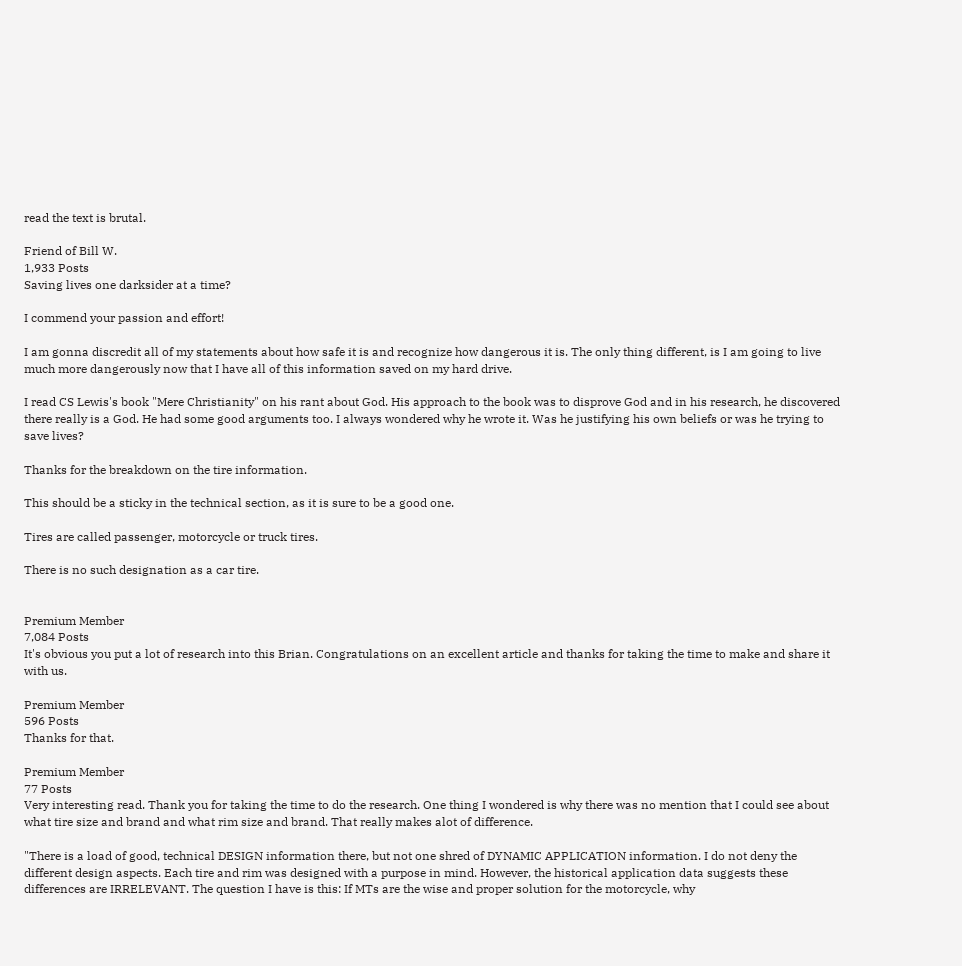read the text is brutal.

Friend of Bill W.
1,933 Posts
Saving lives one darksider at a time?

I commend your passion and effort!

I am gonna discredit all of my statements about how safe it is and recognize how dangerous it is. The only thing different, is I am going to live much more dangerously now that I have all of this information saved on my hard drive.

I read CS Lewis's book "Mere Christianity" on his rant about God. His approach to the book was to disprove God and in his research, he discovered there really is a God. He had some good arguments too. I always wondered why he wrote it. Was he justifying his own beliefs or was he trying to save lives?

Thanks for the breakdown on the tire information.

This should be a sticky in the technical section, as it is sure to be a good one.

Tires are called passenger, motorcycle or truck tires.

There is no such designation as a car tire.


Premium Member
7,084 Posts
It's obvious you put a lot of research into this Brian. Congratulations on an excellent article and thanks for taking the time to make and share it with us.

Premium Member
596 Posts
Thanks for that.

Premium Member
77 Posts
Very interesting read. Thank you for taking the time to do the research. One thing I wondered is why there was no mention that I could see about what tire size and brand and what rim size and brand. That really makes alot of difference.

"There is a load of good, technical DESIGN information there, but not one shred of DYNAMIC APPLICATION information. I do not deny the different design aspects. Each tire and rim was designed with a purpose in mind. However, the historical application data suggests these differences are IRRELEVANT. The question I have is this: If MTs are the wise and proper solution for the motorcycle, why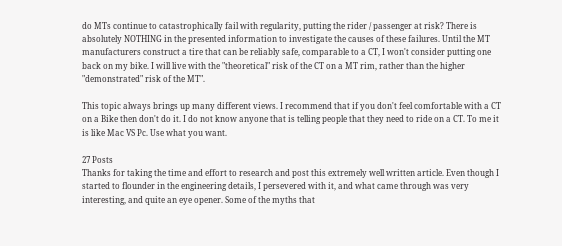do MTs continue to catastrophically fail with regularity, putting the rider / passenger at risk? There is absolutely NOTHING in the presented information to investigate the causes of these failures. Until the MT manufacturers construct a tire that can be reliably safe, comparable to a CT, I won't consider putting one back on my bike. I will live with the "theoretical" risk of the CT on a MT rim, rather than the higher "demonstrated" risk of the MT".

This topic always brings up many different views. I recommend that if you don't feel comfortable with a CT on a Bike then don't do it. I do not know anyone that is telling people that they need to ride on a CT. To me it is like Mac VS Pc. Use what you want.

27 Posts
Thanks for taking the time and effort to research and post this extremely well written article. Even though I started to flounder in the engineering details, I persevered with it, and what came through was very interesting, and quite an eye opener. Some of the myths that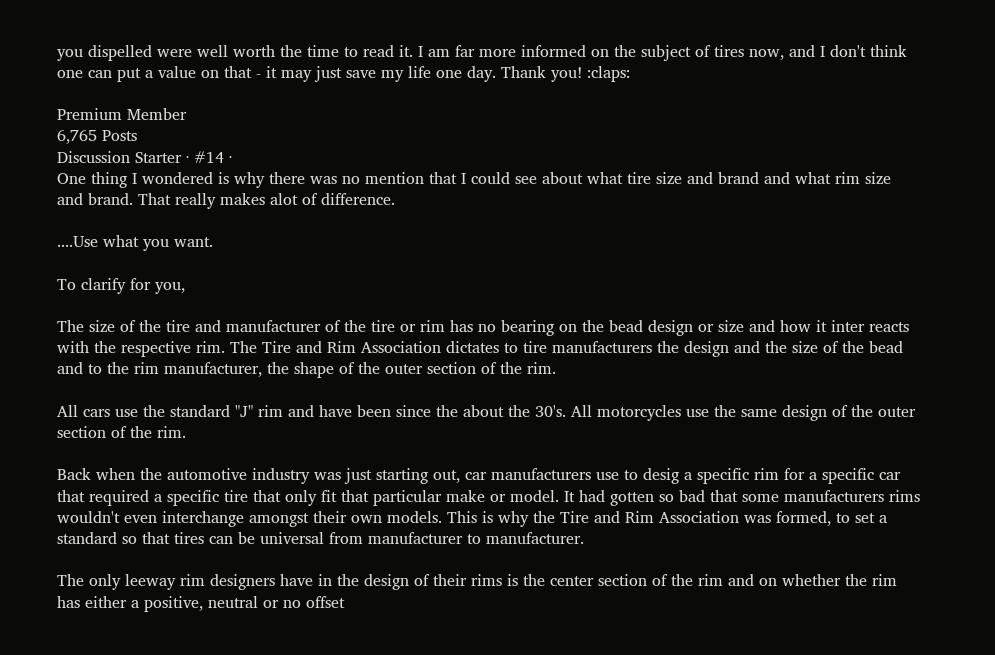you dispelled were well worth the time to read it. I am far more informed on the subject of tires now, and I don't think one can put a value on that - it may just save my life one day. Thank you! :claps:

Premium Member
6,765 Posts
Discussion Starter · #14 ·
One thing I wondered is why there was no mention that I could see about what tire size and brand and what rim size and brand. That really makes alot of difference.

....Use what you want.

To clarify for you,

The size of the tire and manufacturer of the tire or rim has no bearing on the bead design or size and how it inter reacts with the respective rim. The Tire and Rim Association dictates to tire manufacturers the design and the size of the bead and to the rim manufacturer, the shape of the outer section of the rim.

All cars use the standard "J" rim and have been since the about the 30's. All motorcycles use the same design of the outer section of the rim.

Back when the automotive industry was just starting out, car manufacturers use to desig a specific rim for a specific car that required a specific tire that only fit that particular make or model. It had gotten so bad that some manufacturers rims wouldn't even interchange amongst their own models. This is why the Tire and Rim Association was formed, to set a standard so that tires can be universal from manufacturer to manufacturer.

The only leeway rim designers have in the design of their rims is the center section of the rim and on whether the rim has either a positive, neutral or no offset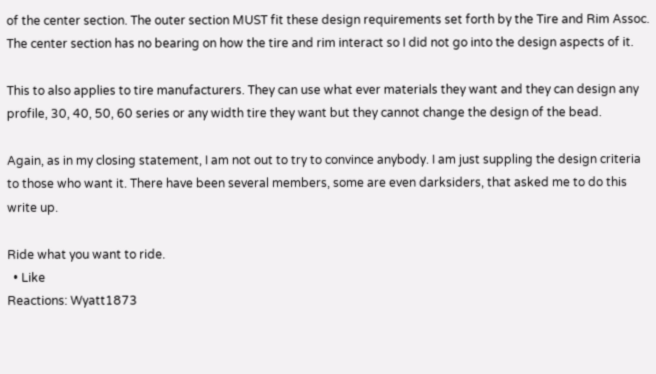of the center section. The outer section MUST fit these design requirements set forth by the Tire and Rim Assoc. The center section has no bearing on how the tire and rim interact so I did not go into the design aspects of it.

This to also applies to tire manufacturers. They can use what ever materials they want and they can design any profile, 30, 40, 50, 60 series or any width tire they want but they cannot change the design of the bead.

Again, as in my closing statement, I am not out to try to convince anybody. I am just suppling the design criteria to those who want it. There have been several members, some are even darksiders, that asked me to do this write up.

Ride what you want to ride.
  • Like
Reactions: Wyatt1873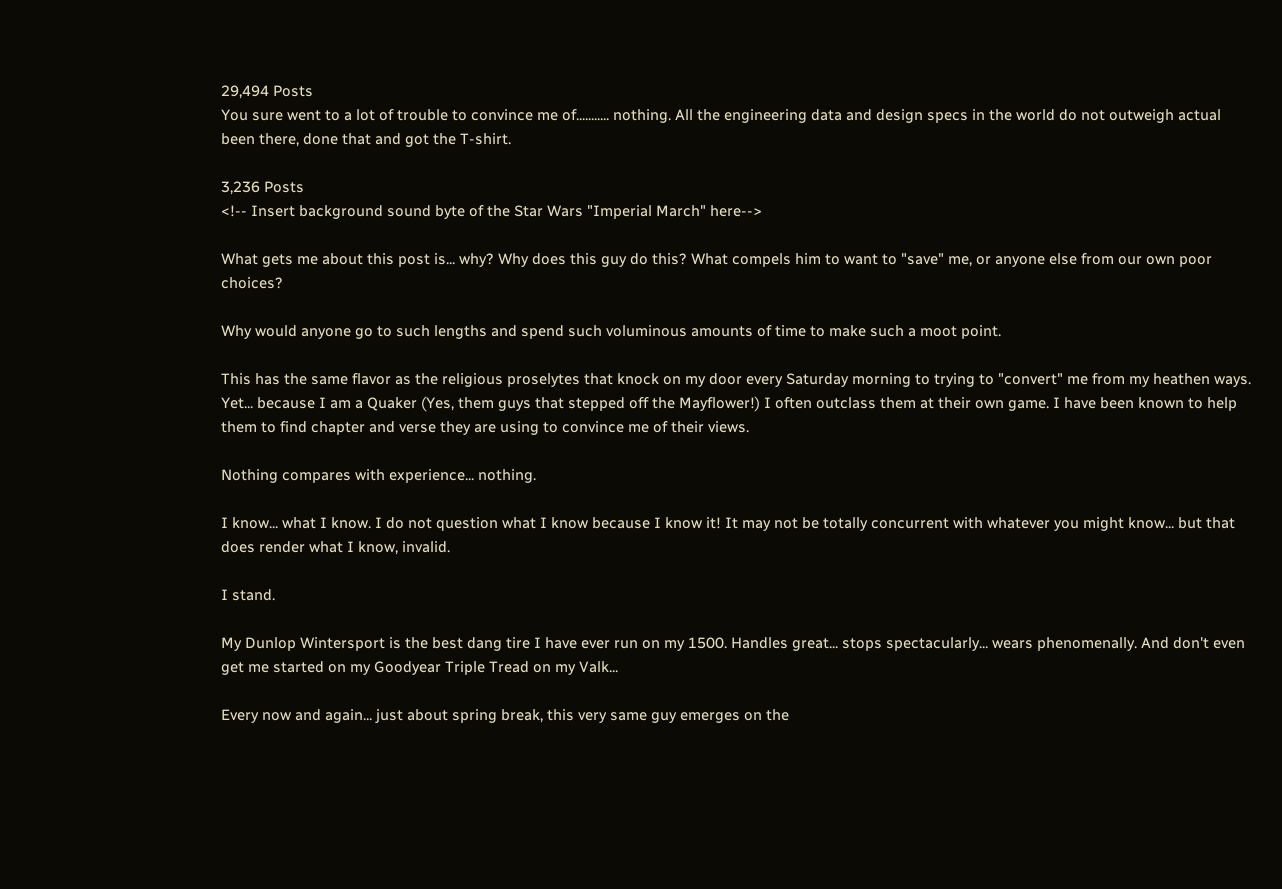29,494 Posts
You sure went to a lot of trouble to convince me of........... nothing. All the engineering data and design specs in the world do not outweigh actual been there, done that and got the T-shirt.

3,236 Posts
<!-- Insert background sound byte of the Star Wars "Imperial March" here-->

What gets me about this post is... why? Why does this guy do this? What compels him to want to "save" me, or anyone else from our own poor choices?

Why would anyone go to such lengths and spend such voluminous amounts of time to make such a moot point.

This has the same flavor as the religious proselytes that knock on my door every Saturday morning to trying to "convert" me from my heathen ways. Yet... because I am a Quaker (Yes, them guys that stepped off the Mayflower!) I often outclass them at their own game. I have been known to help them to find chapter and verse they are using to convince me of their views.

Nothing compares with experience... nothing.

I know... what I know. I do not question what I know because I know it! It may not be totally concurrent with whatever you might know... but that does render what I know, invalid.

I stand.

My Dunlop Wintersport is the best dang tire I have ever run on my 1500. Handles great... stops spectacularly... wears phenomenally. And don't even get me started on my Goodyear Triple Tread on my Valk...

Every now and again... just about spring break, this very same guy emerges on the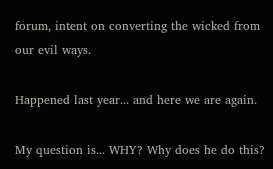forum, intent on converting the wicked from our evil ways.

Happened last year... and here we are again.

My question is... WHY? Why does he do this?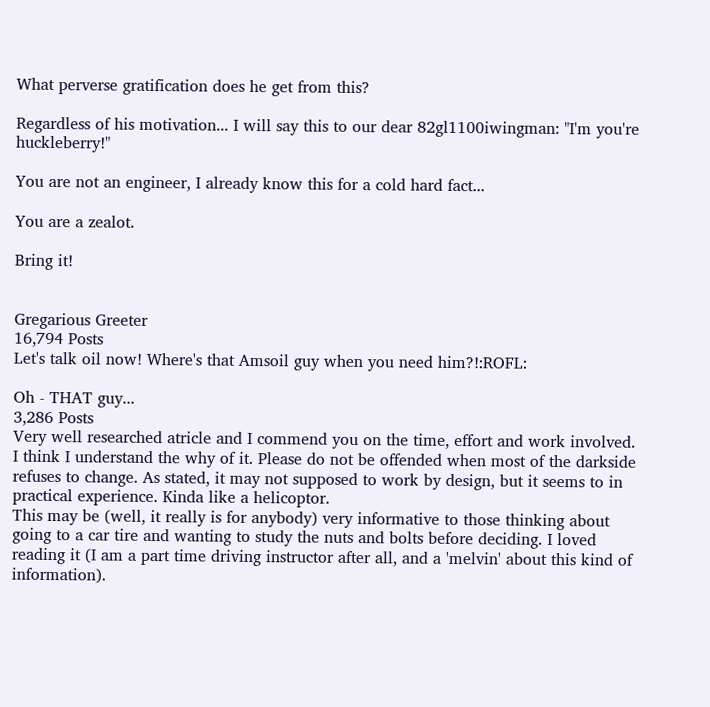What perverse gratification does he get from this?

Regardless of his motivation... I will say this to our dear 82gl1100iwingman: "I'm you're huckleberry!"

You are not an engineer, I already know this for a cold hard fact...

You are a zealot.

Bring it!


Gregarious Greeter
16,794 Posts
Let's talk oil now! Where's that Amsoil guy when you need him?!:ROFL:

Oh - THAT guy...
3,286 Posts
Very well researched atricle and I commend you on the time, effort and work involved. I think I understand the why of it. Please do not be offended when most of the darkside refuses to change. As stated, it may not supposed to work by design, but it seems to in practical experience. Kinda like a helicoptor.
This may be (well, it really is for anybody) very informative to those thinking about going to a car tire and wanting to study the nuts and bolts before deciding. I loved reading it (I am a part time driving instructor after all, and a 'melvin' about this kind of information).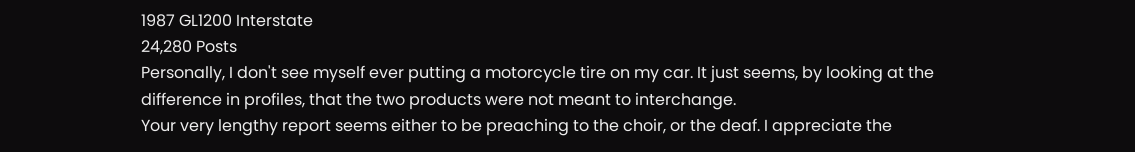1987 GL1200 Interstate
24,280 Posts
Personally, I don't see myself ever putting a motorcycle tire on my car. It just seems, by looking at the difference in profiles, that the two products were not meant to interchange.
Your very lengthy report seems either to be preaching to the choir, or the deaf. I appreciate the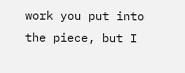work you put into the piece, but I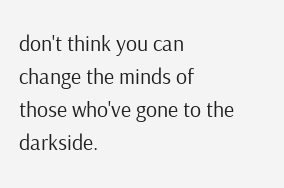don't think you can change the minds of those who've gone to the darkside.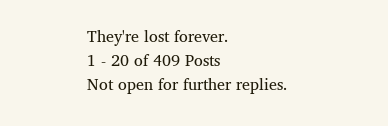They're lost forever.
1 - 20 of 409 Posts
Not open for further replies.